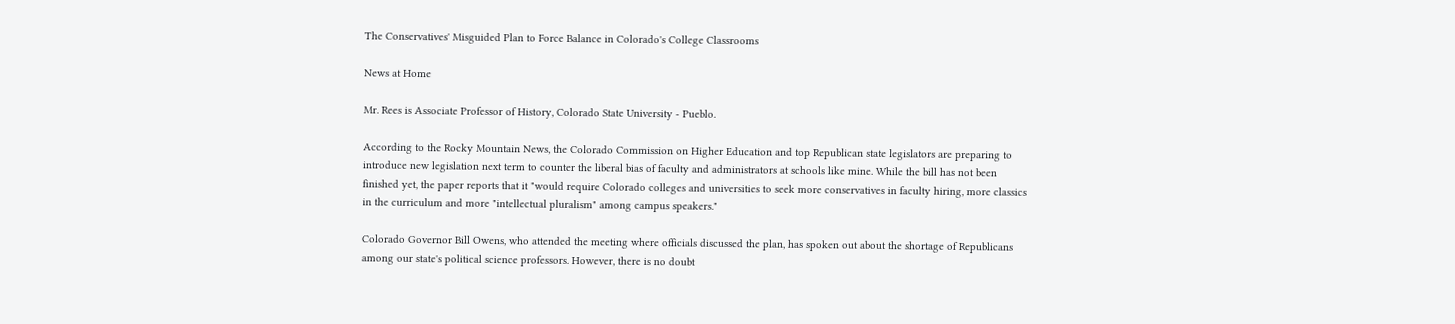The Conservatives' Misguided Plan to Force Balance in Colorado's College Classrooms

News at Home

Mr. Rees is Associate Professor of History, Colorado State University - Pueblo.

According to the Rocky Mountain News, the Colorado Commission on Higher Education and top Republican state legislators are preparing to introduce new legislation next term to counter the liberal bias of faculty and administrators at schools like mine. While the bill has not been finished yet, the paper reports that it "would require Colorado colleges and universities to seek more conservatives in faculty hiring, more classics in the curriculum and more "intellectual pluralism" among campus speakers."

Colorado Governor Bill Owens, who attended the meeting where officials discussed the plan, has spoken out about the shortage of Republicans among our state's political science professors. However, there is no doubt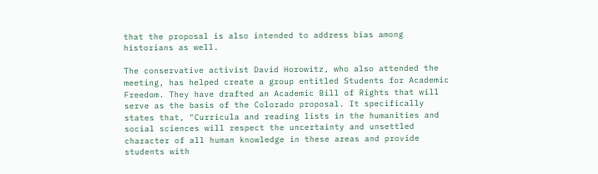that the proposal is also intended to address bias among historians as well.

The conservative activist David Horowitz, who also attended the meeting, has helped create a group entitled Students for Academic Freedom. They have drafted an Academic Bill of Rights that will serve as the basis of the Colorado proposal. It specifically states that, "Curricula and reading lists in the humanities and social sciences will respect the uncertainty and unsettled character of all human knowledge in these areas and provide students with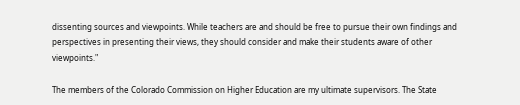dissenting sources and viewpoints. While teachers are and should be free to pursue their own findings and perspectives in presenting their views, they should consider and make their students aware of other viewpoints."

The members of the Colorado Commission on Higher Education are my ultimate supervisors. The State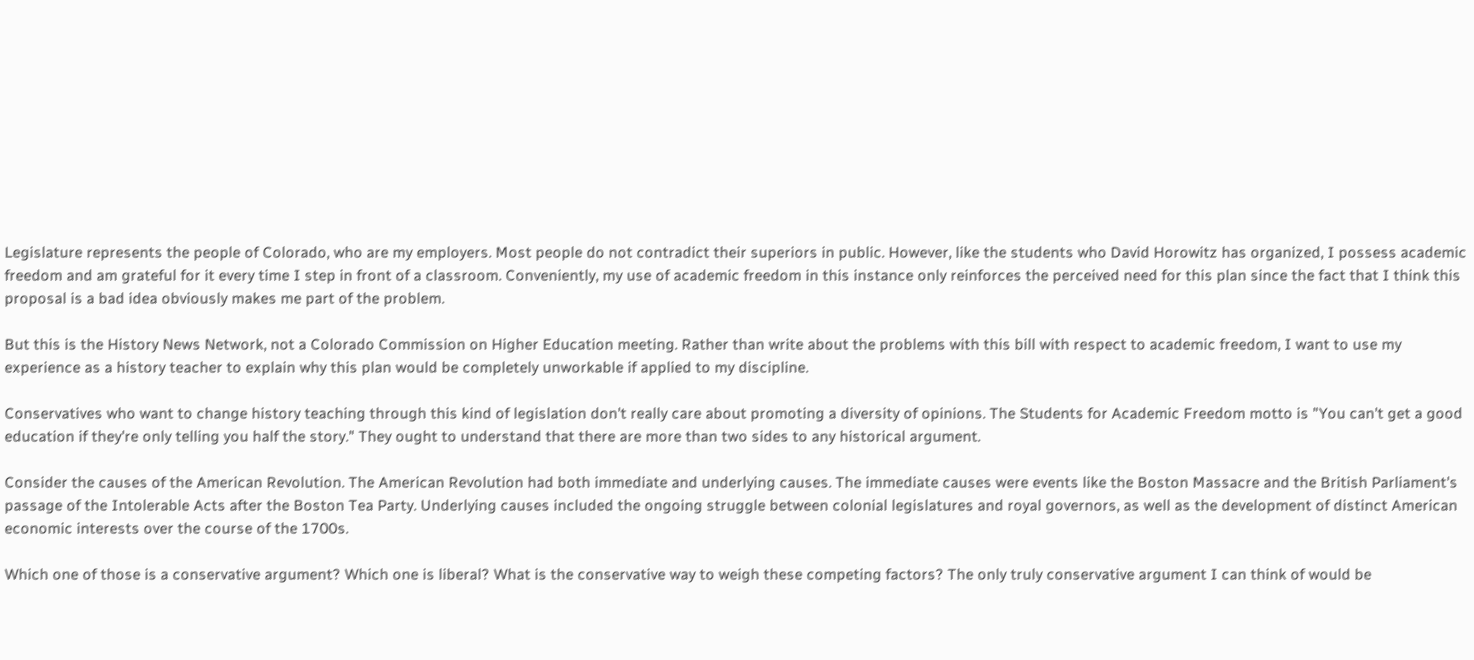Legislature represents the people of Colorado, who are my employers. Most people do not contradict their superiors in public. However, like the students who David Horowitz has organized, I possess academic freedom and am grateful for it every time I step in front of a classroom. Conveniently, my use of academic freedom in this instance only reinforces the perceived need for this plan since the fact that I think this proposal is a bad idea obviously makes me part of the problem.

But this is the History News Network, not a Colorado Commission on Higher Education meeting. Rather than write about the problems with this bill with respect to academic freedom, I want to use my experience as a history teacher to explain why this plan would be completely unworkable if applied to my discipline.

Conservatives who want to change history teaching through this kind of legislation don't really care about promoting a diversity of opinions. The Students for Academic Freedom motto is "You can't get a good education if they're only telling you half the story." They ought to understand that there are more than two sides to any historical argument.

Consider the causes of the American Revolution. The American Revolution had both immediate and underlying causes. The immediate causes were events like the Boston Massacre and the British Parliament's passage of the Intolerable Acts after the Boston Tea Party. Underlying causes included the ongoing struggle between colonial legislatures and royal governors, as well as the development of distinct American economic interests over the course of the 1700s.

Which one of those is a conservative argument? Which one is liberal? What is the conservative way to weigh these competing factors? The only truly conservative argument I can think of would be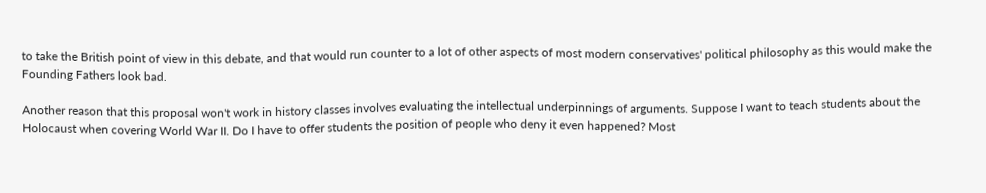to take the British point of view in this debate, and that would run counter to a lot of other aspects of most modern conservatives' political philosophy as this would make the Founding Fathers look bad.

Another reason that this proposal won't work in history classes involves evaluating the intellectual underpinnings of arguments. Suppose I want to teach students about the Holocaust when covering World War II. Do I have to offer students the position of people who deny it even happened? Most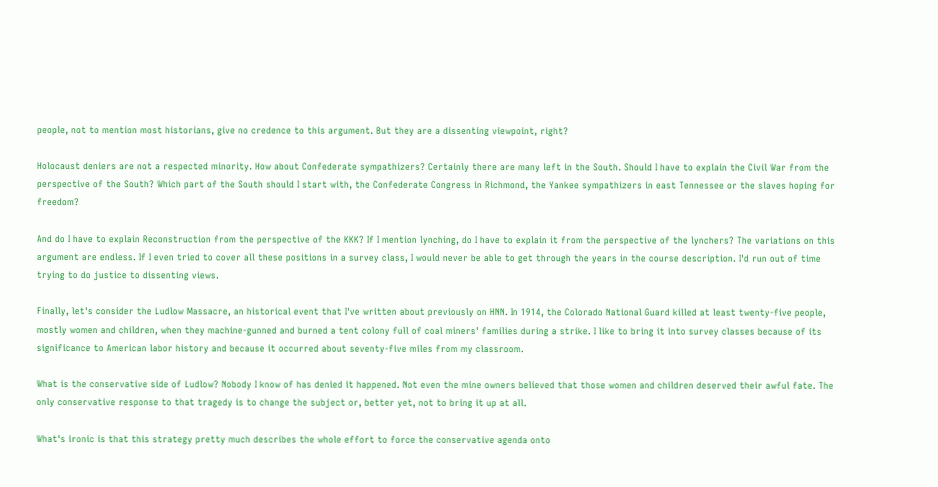people, not to mention most historians, give no credence to this argument. But they are a dissenting viewpoint, right?

Holocaust deniers are not a respected minority. How about Confederate sympathizers? Certainly there are many left in the South. Should I have to explain the Civil War from the perspective of the South? Which part of the South should I start with, the Confederate Congress in Richmond, the Yankee sympathizers in east Tennessee or the slaves hoping for freedom?

And do I have to explain Reconstruction from the perspective of the KKK? If I mention lynching, do I have to explain it from the perspective of the lynchers? The variations on this argument are endless. If I even tried to cover all these positions in a survey class, I would never be able to get through the years in the course description. I'd run out of time trying to do justice to dissenting views.

Finally, let's consider the Ludlow Massacre, an historical event that I've written about previously on HNN. In 1914, the Colorado National Guard killed at least twenty-five people, mostly women and children, when they machine-gunned and burned a tent colony full of coal miners' families during a strike. I like to bring it into survey classes because of its significance to American labor history and because it occurred about seventy-five miles from my classroom.

What is the conservative side of Ludlow? Nobody I know of has denied it happened. Not even the mine owners believed that those women and children deserved their awful fate. The only conservative response to that tragedy is to change the subject or, better yet, not to bring it up at all.

What's ironic is that this strategy pretty much describes the whole effort to force the conservative agenda onto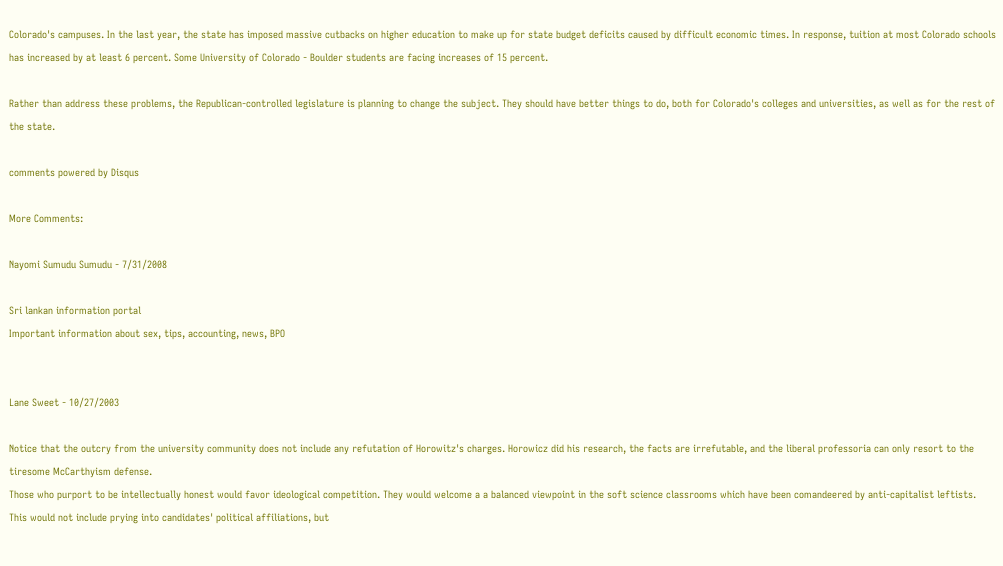Colorado's campuses. In the last year, the state has imposed massive cutbacks on higher education to make up for state budget deficits caused by difficult economic times. In response, tuition at most Colorado schools has increased by at least 6 percent. Some University of Colorado - Boulder students are facing increases of 15 percent.

Rather than address these problems, the Republican-controlled legislature is planning to change the subject. They should have better things to do, both for Colorado's colleges and universities, as well as for the rest of the state.

comments powered by Disqus

More Comments:

Nayomi Sumudu Sumudu - 7/31/2008

Sri lankan information portal
Important information about sex, tips, accounting, news, BPO


Lane Sweet - 10/27/2003

Notice that the outcry from the university community does not include any refutation of Horowitz's charges. Horowicz did his research, the facts are irrefutable, and the liberal professoria can only resort to the tiresome McCarthyism defense.
Those who purport to be intellectually honest would favor ideological competition. They would welcome a a balanced viewpoint in the soft science classrooms which have been comandeered by anti-capitalist leftists. This would not include prying into candidates' political affiliations, but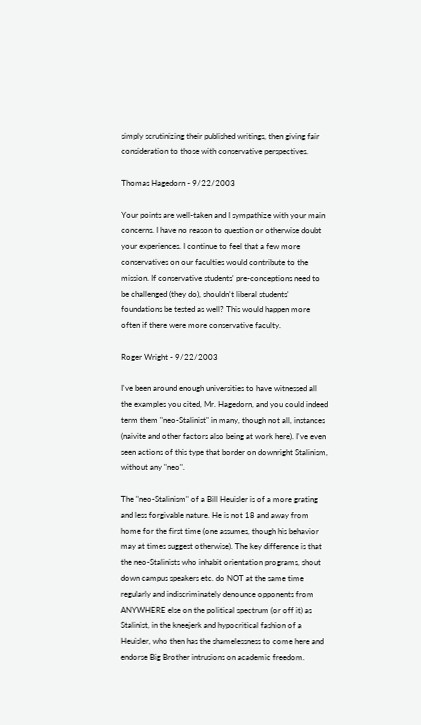simply scrutinizing their published writings, then giving fair consideration to those with conservative perspectives.

Thomas Hagedorn - 9/22/2003

Your points are well-taken and I sympathize with your main concerns. I have no reason to question or otherwise doubt your experiences. I continue to feel that a few more conservatives on our faculties would contribute to the mission. If conservative students' pre-conceptions need to be challenged (they do), shouldn't liberal students' foundations be tested as well? This would happen more often if there were more conservative faculty.

Roger Wright - 9/22/2003

I've been around enough universities to have witnessed all the examples you cited, Mr. Hagedorn, and you could indeed term them "neo-Stalinist" in many, though not all, instances (naivite and other factors also being at work here). I've even seen actions of this type that border on downright Stalinism, without any "neo".

The "neo-Stalinism" of a Bill Heuisler is of a more grating and less forgivable nature. He is not 18 and away from home for the first time (one assumes, though his behavior may at times suggest otherwise). The key difference is that the neo-Stalinists who inhabit orientation programs, shout down campus speakers etc. do NOT at the same time regularly and indiscriminately denounce opponents from ANYWHERE else on the political spectrum (or off it) as Stalinist, in the kneejerk and hypocritical fashion of a Heuisler, who then has the shamelessness to come here and endorse Big Brother intrusions on academic freedom.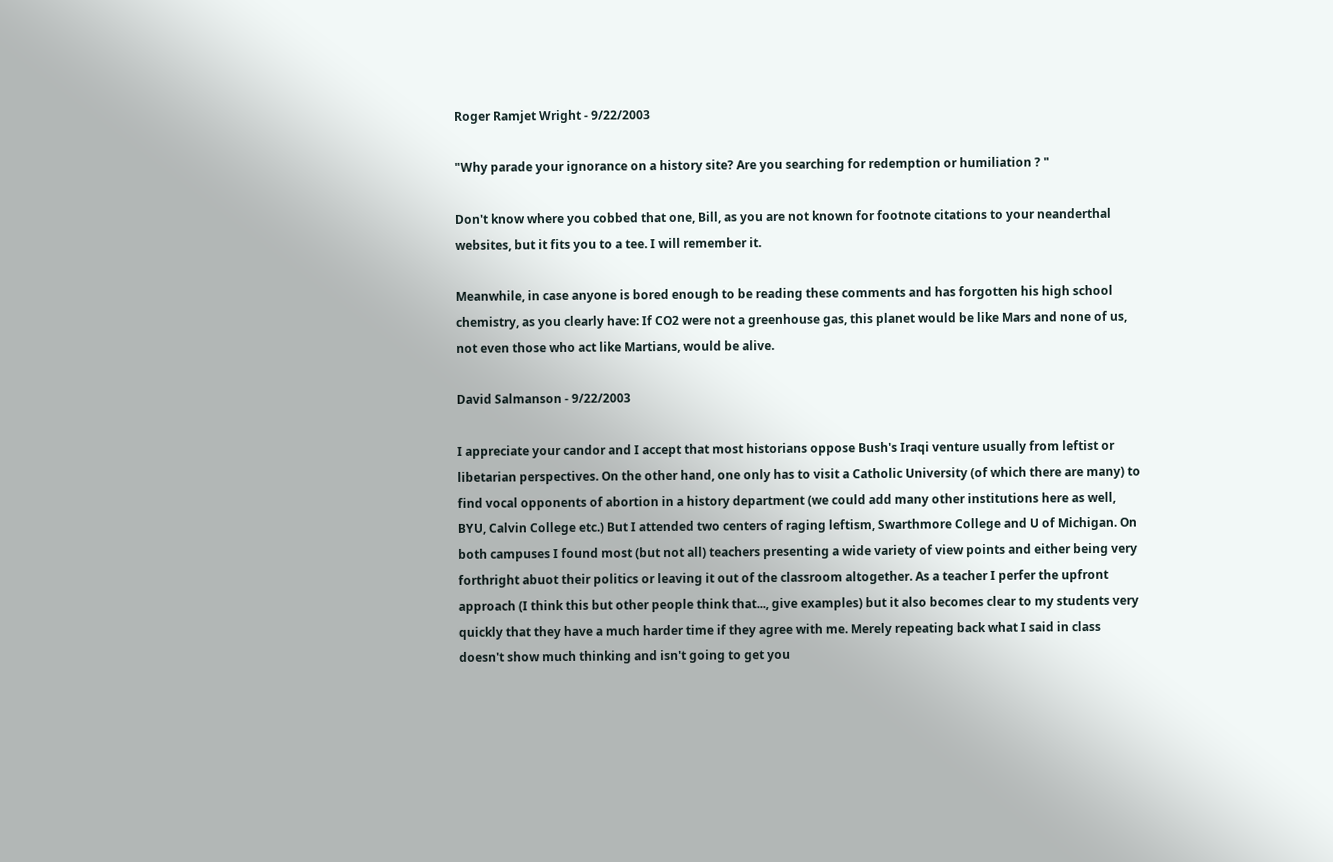Roger Ramjet Wright - 9/22/2003

"Why parade your ignorance on a history site? Are you searching for redemption or humiliation ? "

Don't know where you cobbed that one, Bill, as you are not known for footnote citations to your neanderthal websites, but it fits you to a tee. I will remember it.

Meanwhile, in case anyone is bored enough to be reading these comments and has forgotten his high school chemistry, as you clearly have: If CO2 were not a greenhouse gas, this planet would be like Mars and none of us, not even those who act like Martians, would be alive.

David Salmanson - 9/22/2003

I appreciate your candor and I accept that most historians oppose Bush's Iraqi venture usually from leftist or libetarian perspectives. On the other hand, one only has to visit a Catholic University (of which there are many) to find vocal opponents of abortion in a history department (we could add many other institutions here as well, BYU, Calvin College etc.) But I attended two centers of raging leftism, Swarthmore College and U of Michigan. On both campuses I found most (but not all) teachers presenting a wide variety of view points and either being very forthright abuot their politics or leaving it out of the classroom altogether. As a teacher I perfer the upfront approach (I think this but other people think that..., give examples) but it also becomes clear to my students very quickly that they have a much harder time if they agree with me. Merely repeating back what I said in class doesn't show much thinking and isn't going to get you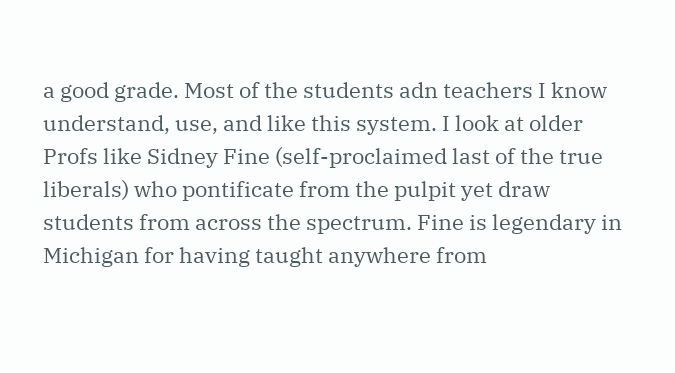a good grade. Most of the students adn teachers I know understand, use, and like this system. I look at older Profs like Sidney Fine (self-proclaimed last of the true liberals) who pontificate from the pulpit yet draw students from across the spectrum. Fine is legendary in Michigan for having taught anywhere from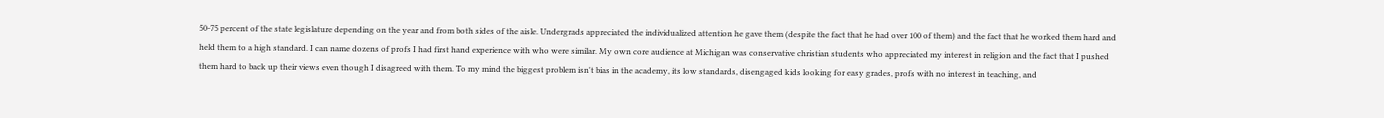50-75 percent of the state legislature depending on the year and from both sides of the aisle. Undergrads appreciated the individualized attention he gave them (despite the fact that he had over 100 of them) and the fact that he worked them hard and held them to a high standard. I can name dozens of profs I had first hand experience with who were similar. My own core audience at Michigan was conservative christian students who appreciated my interest in religion and the fact that I pushed them hard to back up their views even though I disagreed with them. To my mind the biggest problem isn't bias in the academy, its low standards, disengaged kids looking for easy grades, profs with no interest in teaching, and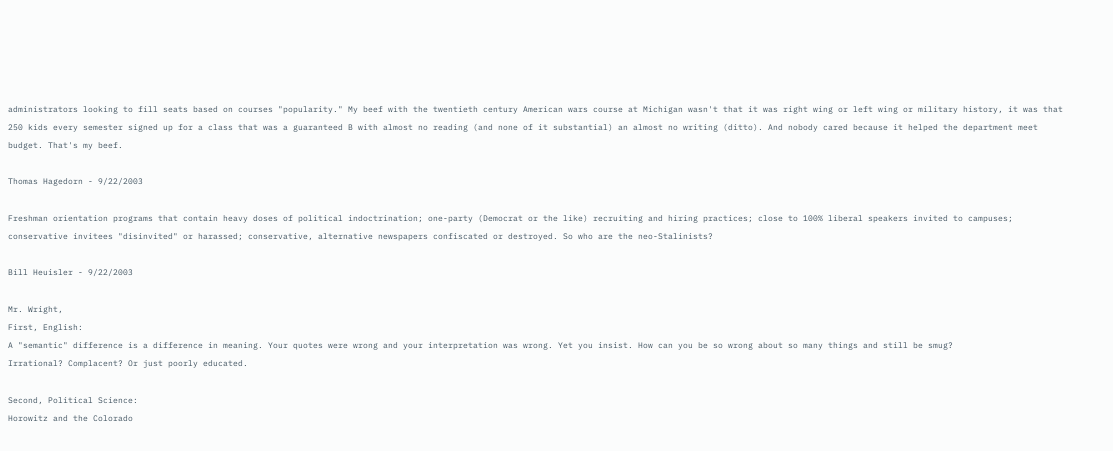administrators looking to fill seats based on courses "popularity." My beef with the twentieth century American wars course at Michigan wasn't that it was right wing or left wing or military history, it was that 250 kids every semester signed up for a class that was a guaranteed B with almost no reading (and none of it substantial) an almost no writing (ditto). And nobody cared because it helped the department meet budget. That's my beef.

Thomas Hagedorn - 9/22/2003

Freshman orientation programs that contain heavy doses of political indoctrination; one-party (Democrat or the like) recruiting and hiring practices; close to 100% liberal speakers invited to campuses; conservative invitees "disinvited" or harassed; conservative, alternative newspapers confiscated or destroyed. So who are the neo-Stalinists?

Bill Heuisler - 9/22/2003

Mr. Wright,
First, English:
A "semantic" difference is a difference in meaning. Your quotes were wrong and your interpretation was wrong. Yet you insist. How can you be so wrong about so many things and still be smug?
Irrational? Complacent? Or just poorly educated.

Second, Political Science:
Horowitz and the Colorado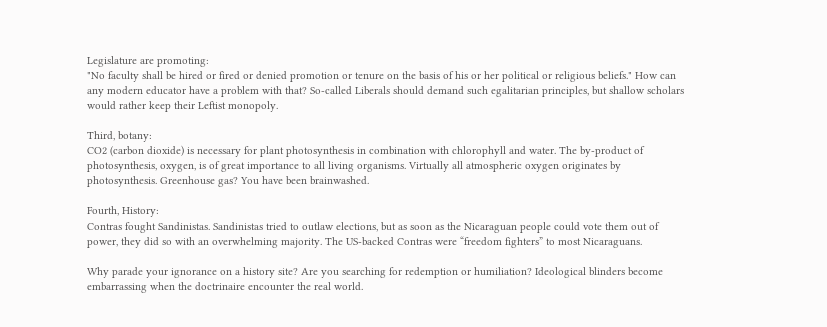Legislature are promoting:
"No faculty shall be hired or fired or denied promotion or tenure on the basis of his or her political or religious beliefs." How can any modern educator have a problem with that? So-called Liberals should demand such egalitarian principles, but shallow scholars would rather keep their Leftist monopoly.

Third, botany:
CO2 (carbon dioxide) is necessary for plant photosynthesis in combination with chlorophyll and water. The by-product of photosynthesis, oxygen, is of great importance to all living organisms. Virtually all atmospheric oxygen originates by photosynthesis. Greenhouse gas? You have been brainwashed.

Fourth, History:
Contras fought Sandinistas. Sandinistas tried to outlaw elections, but as soon as the Nicaraguan people could vote them out of power, they did so with an overwhelming majority. The US-backed Contras were “freedom fighters” to most Nicaraguans.

Why parade your ignorance on a history site? Are you searching for redemption or humiliation? Ideological blinders become embarrassing when the doctrinaire encounter the real world.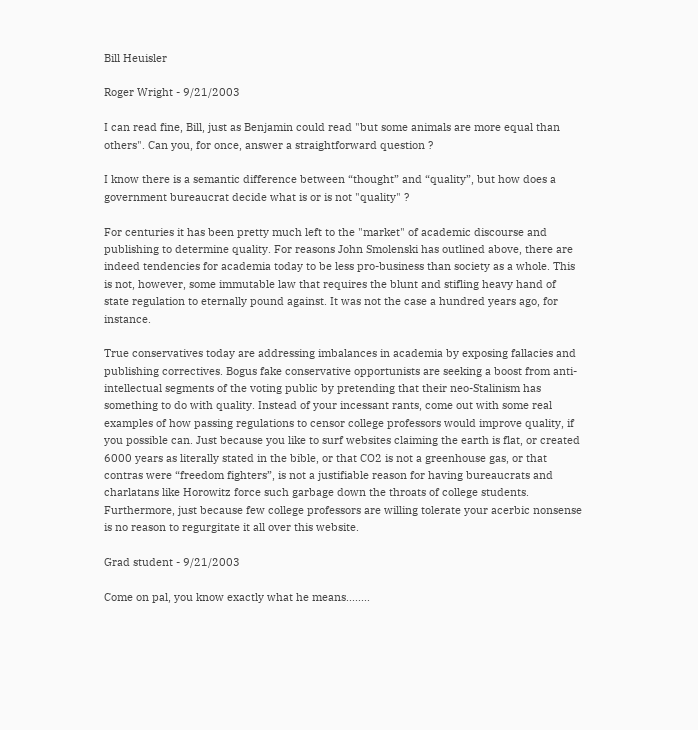Bill Heuisler

Roger Wright - 9/21/2003

I can read fine, Bill, just as Benjamin could read "but some animals are more equal than others". Can you, for once, answer a straightforward question ?

I know there is a semantic difference between “thought” and “quality”, but how does a government bureaucrat decide what is or is not "quality" ?

For centuries it has been pretty much left to the "market" of academic discourse and publishing to determine quality. For reasons John Smolenski has outlined above, there are indeed tendencies for academia today to be less pro-business than society as a whole. This is not, however, some immutable law that requires the blunt and stifling heavy hand of state regulation to eternally pound against. It was not the case a hundred years ago, for instance.

True conservatives today are addressing imbalances in academia by exposing fallacies and publishing correctives. Bogus fake conservative opportunists are seeking a boost from anti-intellectual segments of the voting public by pretending that their neo-Stalinism has something to do with quality. Instead of your incessant rants, come out with some real examples of how passing regulations to censor college professors would improve quality, if you possible can. Just because you like to surf websites claiming the earth is flat, or created 6000 years as literally stated in the bible, or that CO2 is not a greenhouse gas, or that contras were “freedom fighters”, is not a justifiable reason for having bureaucrats and charlatans like Horowitz force such garbage down the throats of college students. Furthermore, just because few college professors are willing tolerate your acerbic nonsense is no reason to regurgitate it all over this website.

Grad student - 9/21/2003

Come on pal, you know exactly what he means........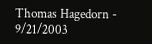Thomas Hagedorn - 9/21/2003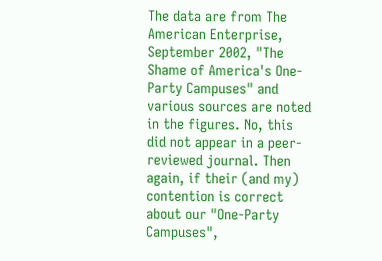The data are from The American Enterprise, September 2002, "The Shame of America's One-Party Campuses" and various sources are noted in the figures. No, this did not appear in a peer-reviewed journal. Then again, if their (and my) contention is correct about our "One-Party Campuses",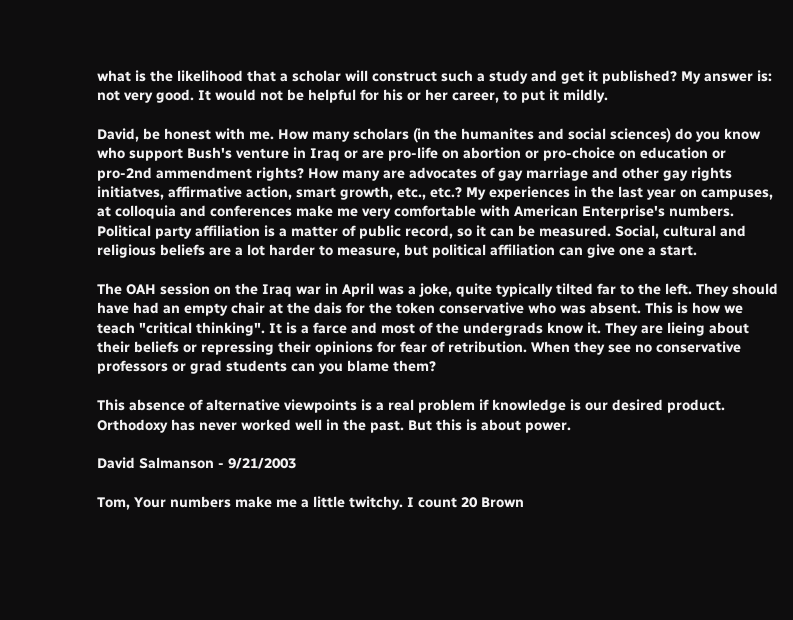what is the likelihood that a scholar will construct such a study and get it published? My answer is: not very good. It would not be helpful for his or her career, to put it mildly.

David, be honest with me. How many scholars (in the humanites and social sciences) do you know who support Bush's venture in Iraq or are pro-life on abortion or pro-choice on education or pro-2nd ammendment rights? How many are advocates of gay marriage and other gay rights initiatves, affirmative action, smart growth, etc., etc.? My experiences in the last year on campuses, at colloquia and conferences make me very comfortable with American Enterprise's numbers. Political party affiliation is a matter of public record, so it can be measured. Social, cultural and religious beliefs are a lot harder to measure, but political affiliation can give one a start.

The OAH session on the Iraq war in April was a joke, quite typically tilted far to the left. They should have had an empty chair at the dais for the token conservative who was absent. This is how we teach "critical thinking". It is a farce and most of the undergrads know it. They are lieing about their beliefs or repressing their opinions for fear of retribution. When they see no conservative professors or grad students can you blame them?

This absence of alternative viewpoints is a real problem if knowledge is our desired product. Orthodoxy has never worked well in the past. But this is about power.

David Salmanson - 9/21/2003

Tom, Your numbers make me a little twitchy. I count 20 Brown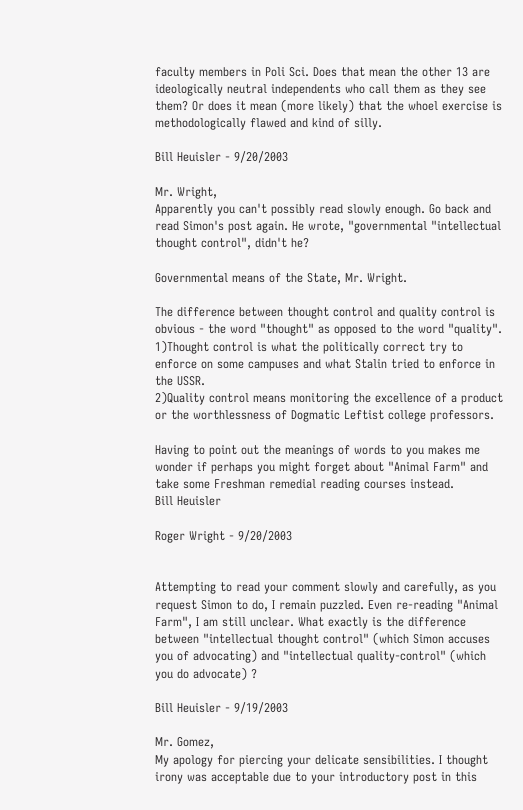faculty members in Poli Sci. Does that mean the other 13 are ideologically neutral independents who call them as they see them? Or does it mean (more likely) that the whoel exercise is methodologically flawed and kind of silly.

Bill Heuisler - 9/20/2003

Mr. Wright,
Apparently you can't possibly read slowly enough. Go back and read Simon's post again. He wrote, "governmental "intellectual thought control", didn't he?

Governmental means of the State, Mr. Wright.

The difference between thought control and quality control is obvious - the word "thought" as opposed to the word "quality".
1)Thought control is what the politically correct try to enforce on some campuses and what Stalin tried to enforce in the USSR.
2)Quality control means monitoring the excellence of a product or the worthlessness of Dogmatic Leftist college professors.

Having to point out the meanings of words to you makes me wonder if perhaps you might forget about "Animal Farm" and take some Freshman remedial reading courses instead.
Bill Heuisler

Roger Wright - 9/20/2003


Attempting to read your comment slowly and carefully, as you request Simon to do, I remain puzzled. Even re-reading "Animal Farm", I am still unclear. What exactly is the difference between "intellectual thought control" (which Simon accuses you of advocating) and "intellectual quality-control" (which you do advocate) ?

Bill Heuisler - 9/19/2003

Mr. Gomez,
My apology for piercing your delicate sensibilities. I thought irony was acceptable due to your introductory post in this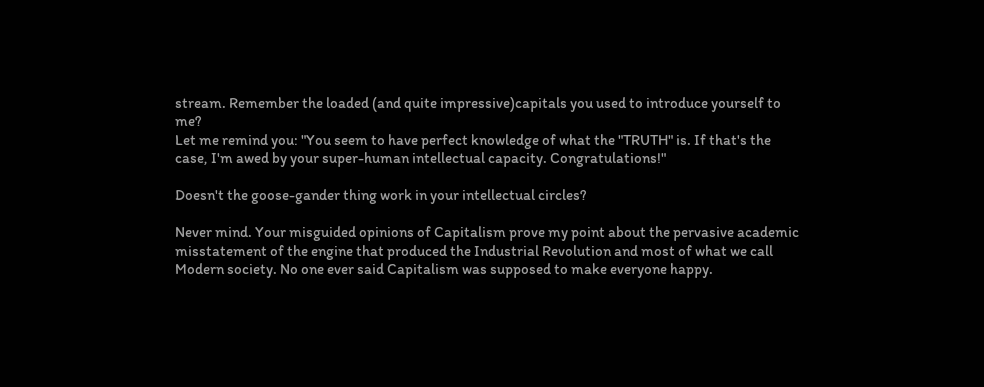stream. Remember the loaded (and quite impressive)capitals you used to introduce yourself to me?
Let me remind you: "You seem to have perfect knowledge of what the "TRUTH" is. If that's the case, I'm awed by your super-human intellectual capacity. Congratulations!"

Doesn't the goose-gander thing work in your intellectual circles?

Never mind. Your misguided opinions of Capitalism prove my point about the pervasive academic misstatement of the engine that produced the Industrial Revolution and most of what we call Modern society. No one ever said Capitalism was supposed to make everyone happy.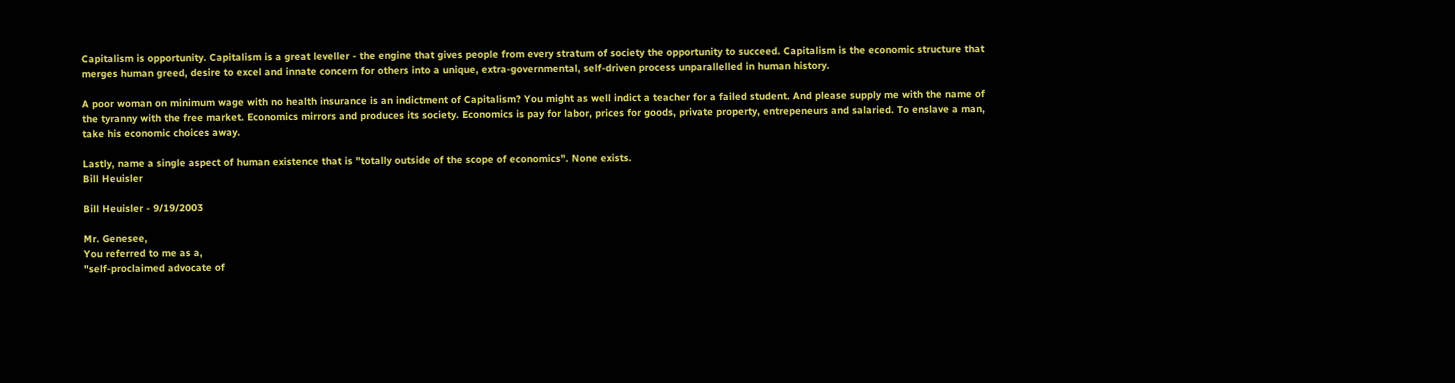Capitalism is opportunity. Capitalism is a great leveller - the engine that gives people from every stratum of society the opportunity to succeed. Capitalism is the economic structure that merges human greed, desire to excel and innate concern for others into a unique, extra-governmental, self-driven process unparallelled in human history.

A poor woman on minimum wage with no health insurance is an indictment of Capitalism? You might as well indict a teacher for a failed student. And please supply me with the name of the tyranny with the free market. Economics mirrors and produces its society. Economics is pay for labor, prices for goods, private property, entrepeneurs and salaried. To enslave a man, take his economic choices away.

Lastly, name a single aspect of human existence that is "totally outside of the scope of economics". None exists.
Bill Heuisler

Bill Heuisler - 9/19/2003

Mr. Genesee,
You referred to me as a,
"self-proclaimed advocate of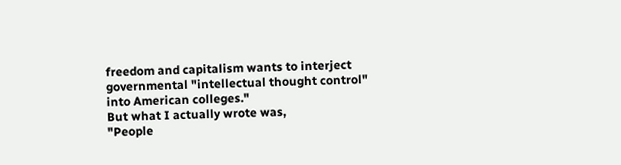freedom and capitalism wants to interject governmental "intellectual thought control" into American colleges."
But what I actually wrote was,
"People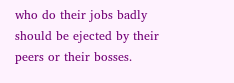who do their jobs badly should be ejected by their peers or their bosses.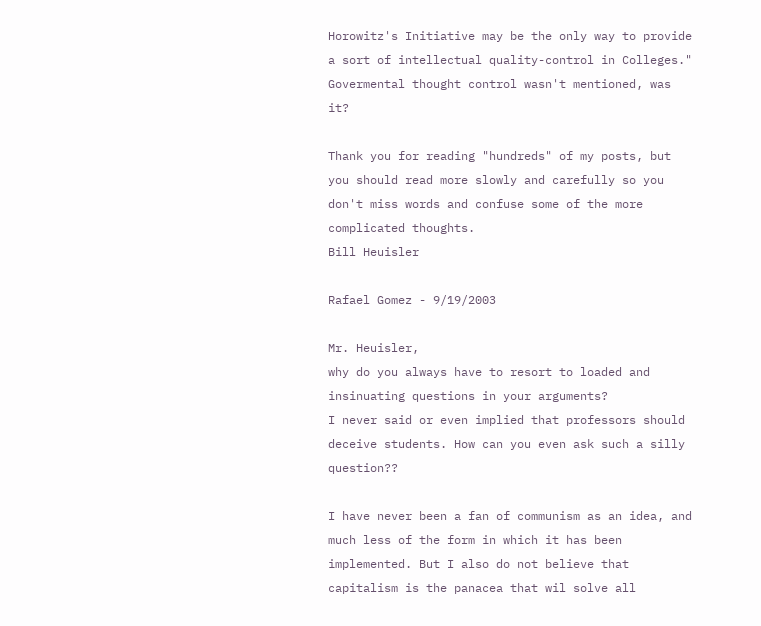Horowitz's Initiative may be the only way to provide a sort of intellectual quality-control in Colleges."
Govermental thought control wasn't mentioned, was it?

Thank you for reading "hundreds" of my posts, but you should read more slowly and carefully so you don't miss words and confuse some of the more complicated thoughts.
Bill Heuisler

Rafael Gomez - 9/19/2003

Mr. Heuisler,
why do you always have to resort to loaded and insinuating questions in your arguments?
I never said or even implied that professors should deceive students. How can you even ask such a silly question??

I have never been a fan of communism as an idea, and much less of the form in which it has been implemented. But I also do not believe that capitalism is the panacea that wil solve all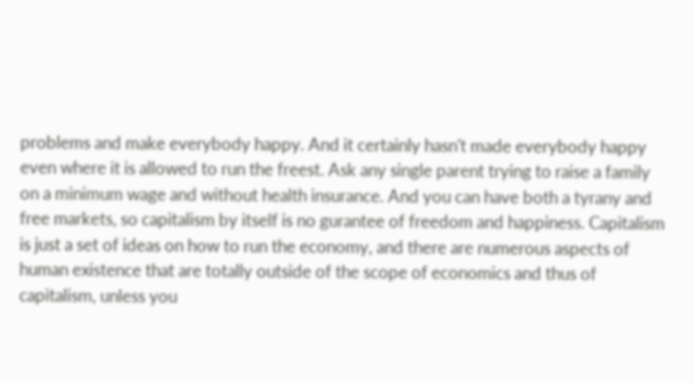problems and make everybody happy. And it certainly hasn't made everybody happy even where it is allowed to run the freest. Ask any single parent trying to raise a family on a minimum wage and without health insurance. And you can have both a tyrany and free markets, so capitalism by itself is no gurantee of freedom and happiness. Capitalism is just a set of ideas on how to run the economy, and there are numerous aspects of human existence that are totally outside of the scope of economics and thus of capitalism, unless you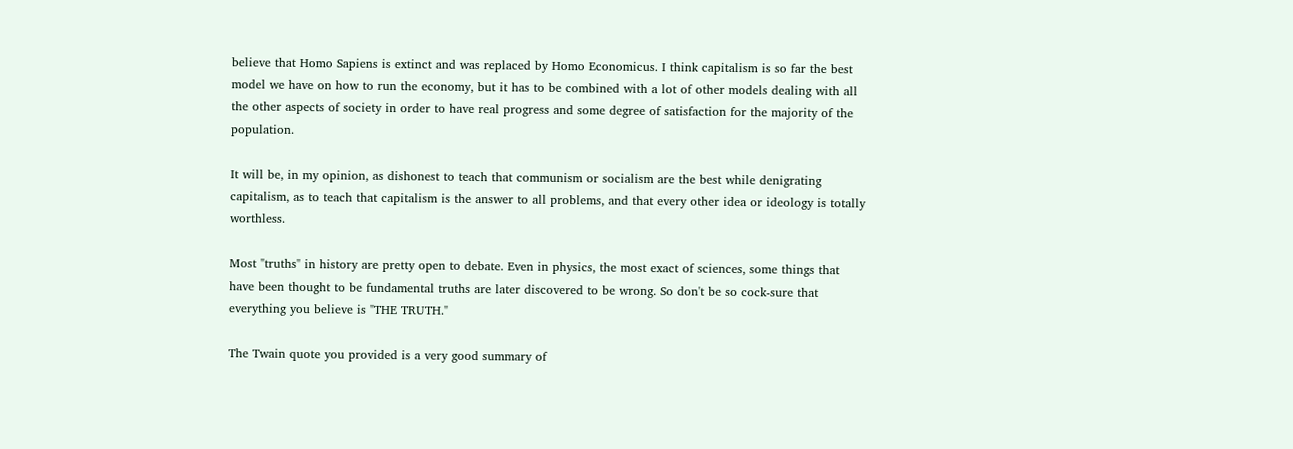believe that Homo Sapiens is extinct and was replaced by Homo Economicus. I think capitalism is so far the best model we have on how to run the economy, but it has to be combined with a lot of other models dealing with all the other aspects of society in order to have real progress and some degree of satisfaction for the majority of the population.

It will be, in my opinion, as dishonest to teach that communism or socialism are the best while denigrating capitalism, as to teach that capitalism is the answer to all problems, and that every other idea or ideology is totally worthless.

Most "truths" in history are pretty open to debate. Even in physics, the most exact of sciences, some things that have been thought to be fundamental truths are later discovered to be wrong. So don't be so cock-sure that everything you believe is "THE TRUTH."

The Twain quote you provided is a very good summary of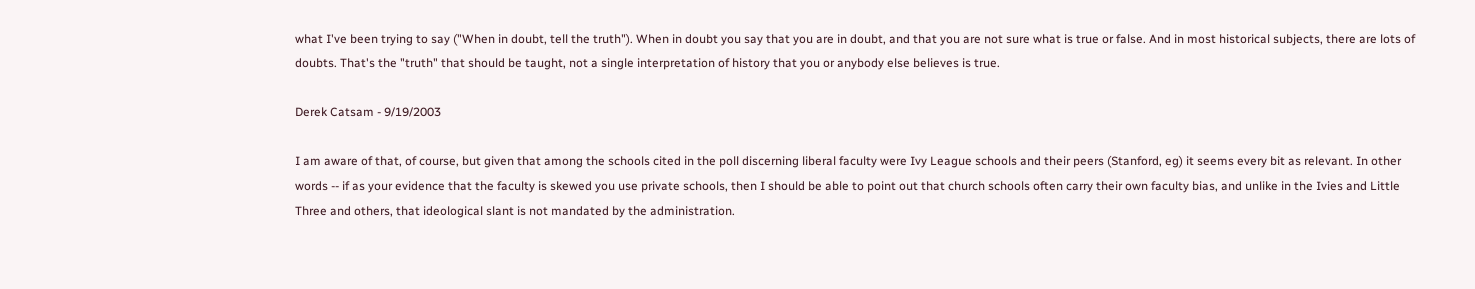what I've been trying to say ("When in doubt, tell the truth"). When in doubt you say that you are in doubt, and that you are not sure what is true or false. And in most historical subjects, there are lots of doubts. That's the "truth" that should be taught, not a single interpretation of history that you or anybody else believes is true.

Derek Catsam - 9/19/2003

I am aware of that, of course, but given that among the schools cited in the poll discerning liberal faculty were Ivy League schools and their peers (Stanford, eg) it seems every bit as relevant. In other words -- if as your evidence that the faculty is skewed you use private schools, then I should be able to point out that church schools often carry their own faculty bias, and unlike in the Ivies and Little Three and others, that ideological slant is not mandated by the administration.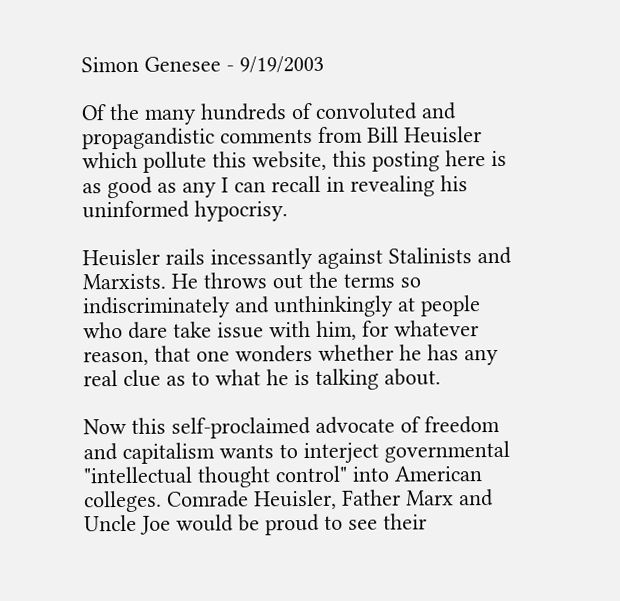Simon Genesee - 9/19/2003

Of the many hundreds of convoluted and propagandistic comments from Bill Heuisler which pollute this website, this posting here is as good as any I can recall in revealing his uninformed hypocrisy.

Heuisler rails incessantly against Stalinists and Marxists. He throws out the terms so indiscriminately and unthinkingly at people who dare take issue with him, for whatever reason, that one wonders whether he has any real clue as to what he is talking about.

Now this self-proclaimed advocate of freedom and capitalism wants to interject governmental "intellectual thought control" into American colleges. Comrade Heuisler, Father Marx and Uncle Joe would be proud to see their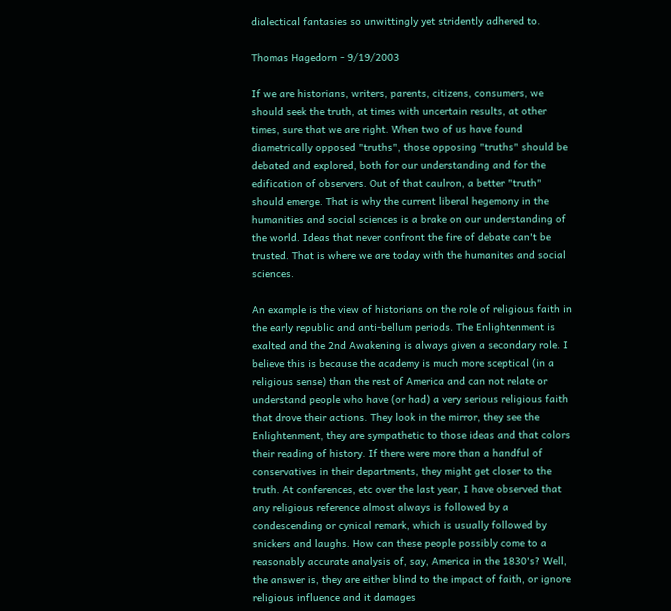dialectical fantasies so unwittingly yet stridently adhered to.

Thomas Hagedorn - 9/19/2003

If we are historians, writers, parents, citizens, consumers, we should seek the truth, at times with uncertain results, at other times, sure that we are right. When two of us have found diametrically opposed "truths", those opposing "truths" should be debated and explored, both for our understanding and for the edification of observers. Out of that caulron, a better "truth" should emerge. That is why the current liberal hegemony in the humanities and social sciences is a brake on our understanding of the world. Ideas that never confront the fire of debate can't be trusted. That is where we are today with the humanites and social sciences.

An example is the view of historians on the role of religious faith in the early republic and anti-bellum periods. The Enlightenment is exalted and the 2nd Awakening is always given a secondary role. I believe this is because the academy is much more sceptical (in a religious sense) than the rest of America and can not relate or understand people who have (or had) a very serious religious faith that drove their actions. They look in the mirror, they see the Enlightenment, they are sympathetic to those ideas and that colors their reading of history. If there were more than a handful of conservatives in their departments, they might get closer to the truth. At conferences, etc over the last year, I have observed that any religious reference almost always is followed by a condescending or cynical remark, which is usually followed by snickers and laughs. How can these people possibly come to a reasonably accurate analysis of, say, America in the 1830's? Well, the answer is, they are either blind to the impact of faith, or ignore religious influence and it damages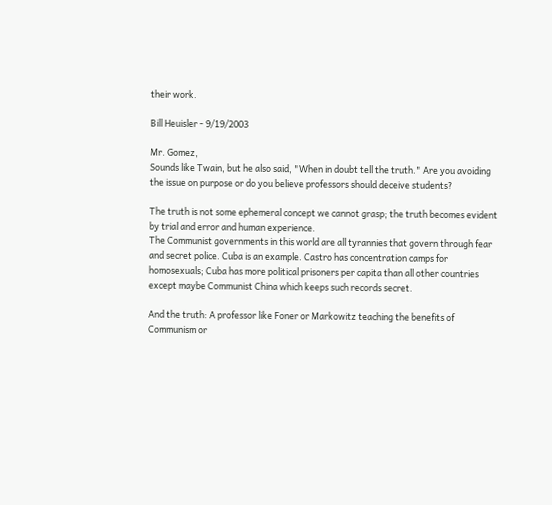their work.

Bill Heuisler - 9/19/2003

Mr. Gomez,
Sounds like Twain, but he also said, "When in doubt tell the truth." Are you avoiding the issue on purpose or do you believe professors should deceive students?

The truth is not some ephemeral concept we cannot grasp; the truth becomes evident by trial and error and human experience.
The Communist governments in this world are all tyrannies that govern through fear and secret police. Cuba is an example. Castro has concentration camps for homosexuals; Cuba has more political prisoners per capita than all other countries except maybe Communist China which keeps such records secret.

And the truth: A professor like Foner or Markowitz teaching the benefits of Communism or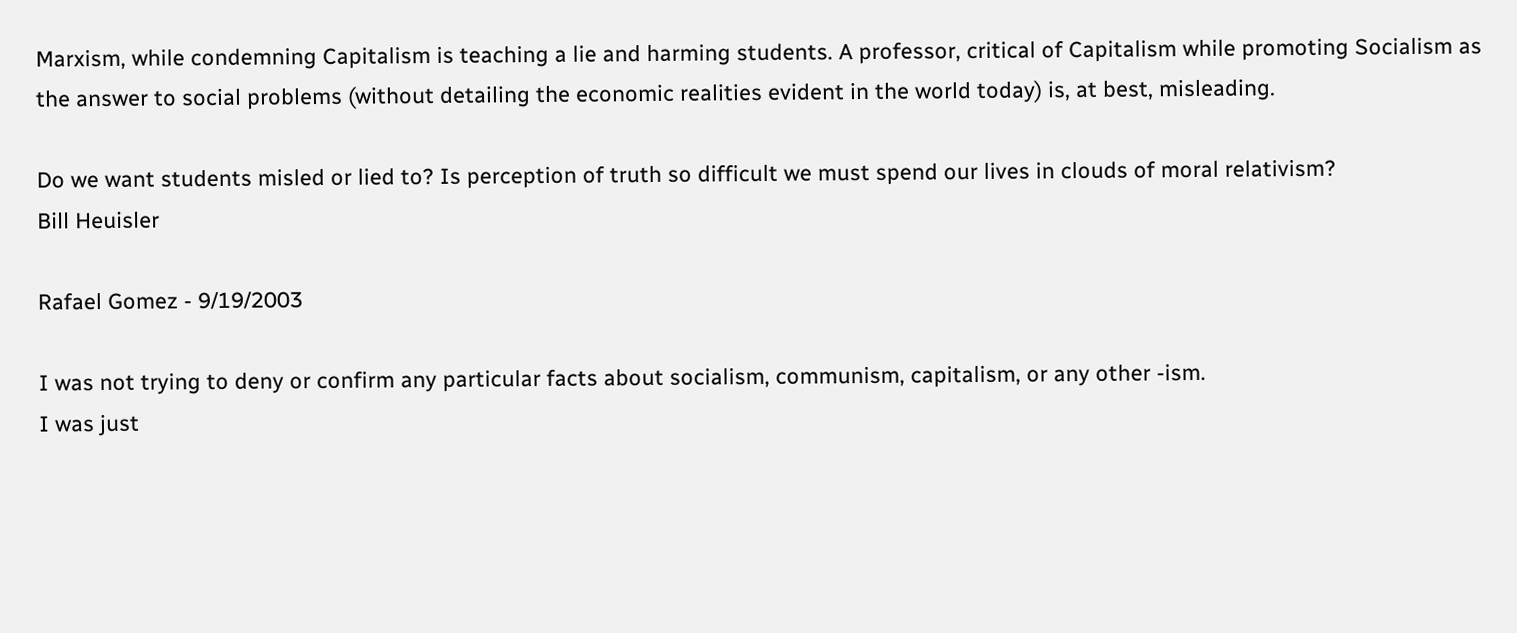Marxism, while condemning Capitalism is teaching a lie and harming students. A professor, critical of Capitalism while promoting Socialism as the answer to social problems (without detailing the economic realities evident in the world today) is, at best, misleading.

Do we want students misled or lied to? Is perception of truth so difficult we must spend our lives in clouds of moral relativism?
Bill Heuisler

Rafael Gomez - 9/19/2003

I was not trying to deny or confirm any particular facts about socialism, communism, capitalism, or any other -ism.
I was just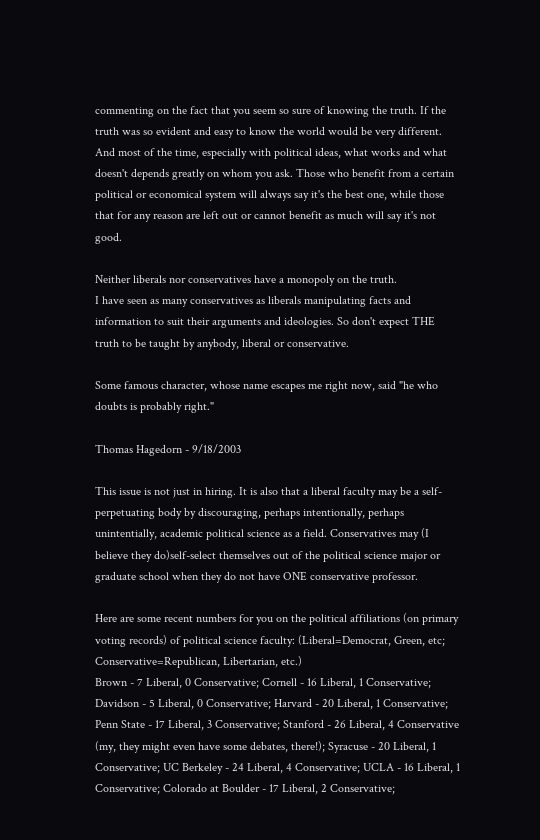commenting on the fact that you seem so sure of knowing the truth. If the truth was so evident and easy to know the world would be very different. And most of the time, especially with political ideas, what works and what doesn't depends greatly on whom you ask. Those who benefit from a certain political or economical system will always say it's the best one, while those that for any reason are left out or cannot benefit as much will say it's not good.

Neither liberals nor conservatives have a monopoly on the truth.
I have seen as many conservatives as liberals manipulating facts and information to suit their arguments and ideologies. So don't expect THE truth to be taught by anybody, liberal or conservative.

Some famous character, whose name escapes me right now, said "he who doubts is probably right."

Thomas Hagedorn - 9/18/2003

This issue is not just in hiring. It is also that a liberal faculty may be a self-perpetuating body by discouraging, perhaps intentionally, perhaps unintentially, academic political science as a field. Conservatives may (I believe they do)self-select themselves out of the political science major or graduate school when they do not have ONE conservative professor.

Here are some recent numbers for you on the political affiliations (on primary voting records) of political science faculty: (Liberal=Democrat, Green, etc; Conservative=Republican, Libertarian, etc.)
Brown - 7 Liberal, 0 Conservative; Cornell - 16 Liberal, 1 Conservative; Davidson - 5 Liberal, 0 Conservative; Harvard - 20 Liberal, 1 Conservative; Penn State - 17 Liberal, 3 Conservative; Stanford - 26 Liberal, 4 Conservative (my, they might even have some debates, there!); Syracuse - 20 Liberal, 1 Conservative; UC Berkeley - 24 Liberal, 4 Conservative; UCLA - 16 Liberal, 1 Conservative; Colorado at Boulder - 17 Liberal, 2 Conservative;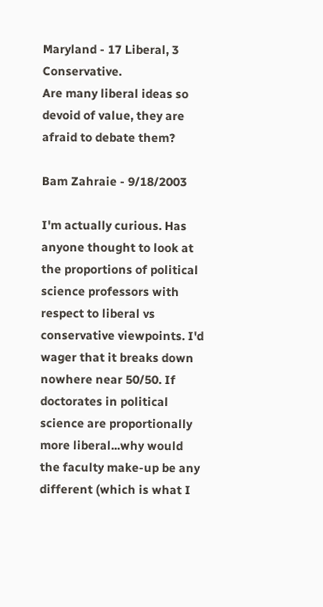Maryland - 17 Liberal, 3 Conservative.
Are many liberal ideas so devoid of value, they are afraid to debate them?

Bam Zahraie - 9/18/2003

I'm actually curious. Has anyone thought to look at the proportions of political science professors with respect to liberal vs conservative viewpoints. I'd wager that it breaks down nowhere near 50/50. If doctorates in political science are proportionally more liberal...why would the faculty make-up be any different (which is what I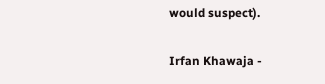would suspect).

Irfan Khawaja -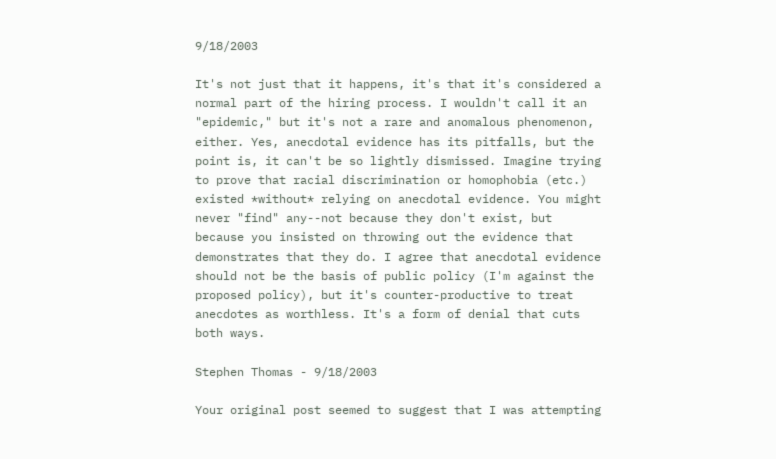9/18/2003

It's not just that it happens, it's that it's considered a normal part of the hiring process. I wouldn't call it an "epidemic," but it's not a rare and anomalous phenomenon, either. Yes, anecdotal evidence has its pitfalls, but the point is, it can't be so lightly dismissed. Imagine trying to prove that racial discrimination or homophobia (etc.) existed *without* relying on anecdotal evidence. You might never "find" any--not because they don't exist, but because you insisted on throwing out the evidence that demonstrates that they do. I agree that anecdotal evidence should not be the basis of public policy (I'm against the proposed policy), but it's counter-productive to treat anecdotes as worthless. It's a form of denial that cuts both ways.

Stephen Thomas - 9/18/2003

Your original post seemed to suggest that I was attempting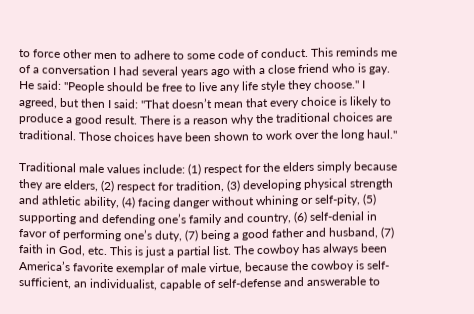to force other men to adhere to some code of conduct. This reminds me of a conversation I had several years ago with a close friend who is gay. He said: "People should be free to live any life style they choose." I agreed, but then I said: "That doesn’t mean that every choice is likely to produce a good result. There is a reason why the traditional choices are traditional. Those choices have been shown to work over the long haul."

Traditional male values include: (1) respect for the elders simply because they are elders, (2) respect for tradition, (3) developing physical strength and athletic ability, (4) facing danger without whining or self-pity, (5) supporting and defending one’s family and country, (6) self-denial in favor of performing one’s duty, (7) being a good father and husband, (7) faith in God, etc. This is just a partial list. The cowboy has always been America’s favorite exemplar of male virtue, because the cowboy is self-sufficient, an individualist, capable of self-defense and answerable to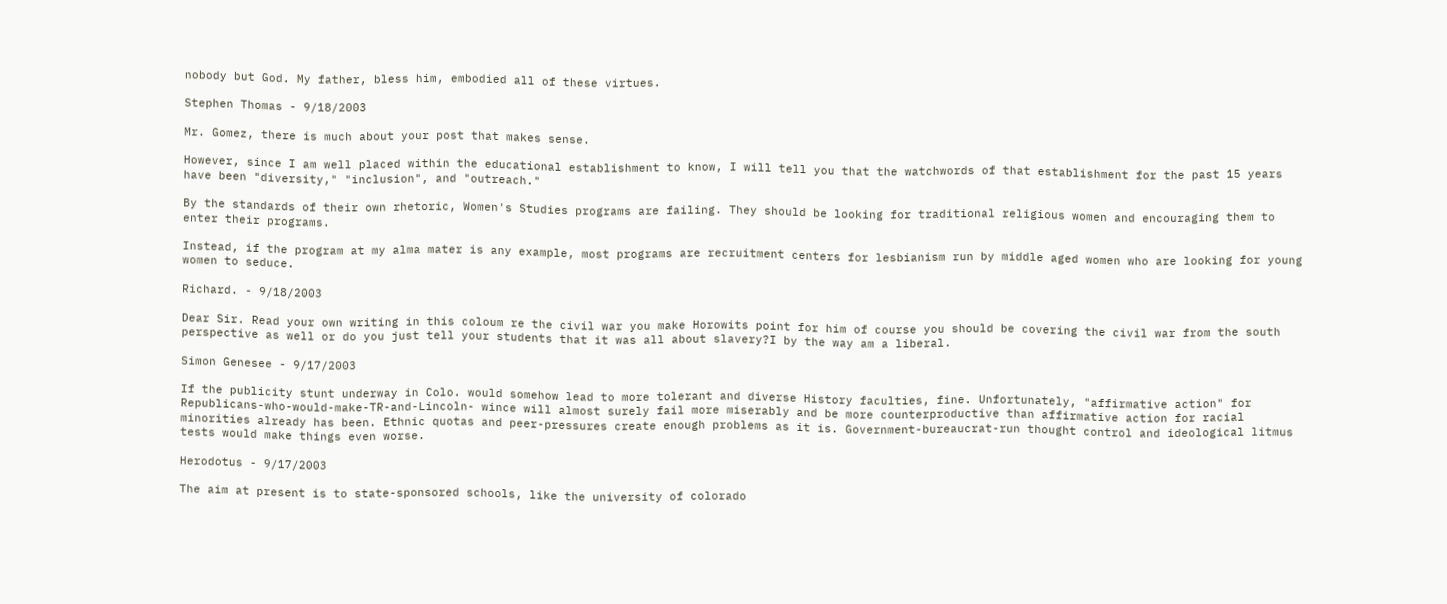nobody but God. My father, bless him, embodied all of these virtues.

Stephen Thomas - 9/18/2003

Mr. Gomez, there is much about your post that makes sense.

However, since I am well placed within the educational establishment to know, I will tell you that the watchwords of that establishment for the past 15 years have been "diversity," "inclusion", and "outreach."

By the standards of their own rhetoric, Women's Studies programs are failing. They should be looking for traditional religious women and encouraging them to enter their programs.

Instead, if the program at my alma mater is any example, most programs are recruitment centers for lesbianism run by middle aged women who are looking for young women to seduce.

Richard. - 9/18/2003

Dear Sir. Read your own writing in this coloum re the civil war you make Horowits point for him of course you should be covering the civil war from the south perspective as well or do you just tell your students that it was all about slavery?I by the way am a liberal.

Simon Genesee - 9/17/2003

If the publicity stunt underway in Colo. would somehow lead to more tolerant and diverse History faculties, fine. Unfortunately, "affirmative action" for Republicans-who-would-make-TR-and-Lincoln- wince will almost surely fail more miserably and be more counterproductive than affirmative action for racial minorities already has been. Ethnic quotas and peer-pressures create enough problems as it is. Government-bureaucrat-run thought control and ideological litmus tests would make things even worse.

Herodotus - 9/17/2003

The aim at present is to state-sponsored schools, like the university of colorado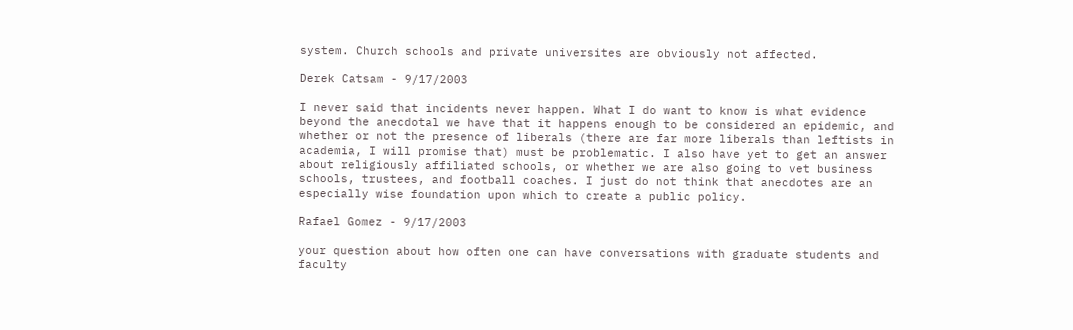system. Church schools and private universites are obviously not affected.

Derek Catsam - 9/17/2003

I never said that incidents never happen. What I do want to know is what evidence beyond the anecdotal we have that it happens enough to be considered an epidemic, and whether or not the presence of liberals (there are far more liberals than leftists in academia, I will promise that) must be problematic. I also have yet to get an answer about religiously affiliated schools, or whether we are also going to vet business schools, trustees, and football coaches. I just do not think that anecdotes are an especially wise foundation upon which to create a public policy.

Rafael Gomez - 9/17/2003

your question about how often one can have conversations with graduate students and faculty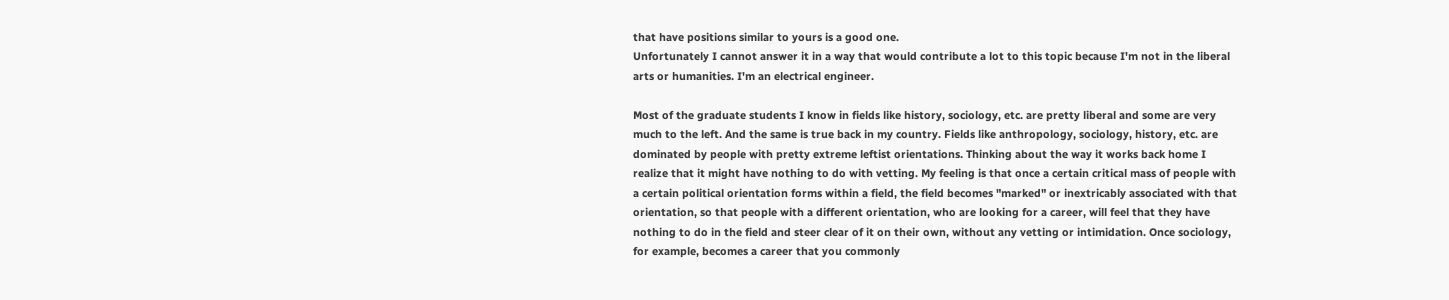that have positions similar to yours is a good one.
Unfortunately I cannot answer it in a way that would contribute a lot to this topic because I'm not in the liberal arts or humanities. I'm an electrical engineer.

Most of the graduate students I know in fields like history, sociology, etc. are pretty liberal and some are very much to the left. And the same is true back in my country. Fields like anthropology, sociology, history, etc. are dominated by people with pretty extreme leftist orientations. Thinking about the way it works back home I realize that it might have nothing to do with vetting. My feeling is that once a certain critical mass of people with a certain political orientation forms within a field, the field becomes "marked" or inextricably associated with that orientation, so that people with a different orientation, who are looking for a career, will feel that they have nothing to do in the field and steer clear of it on their own, without any vetting or intimidation. Once sociology, for example, becomes a career that you commonly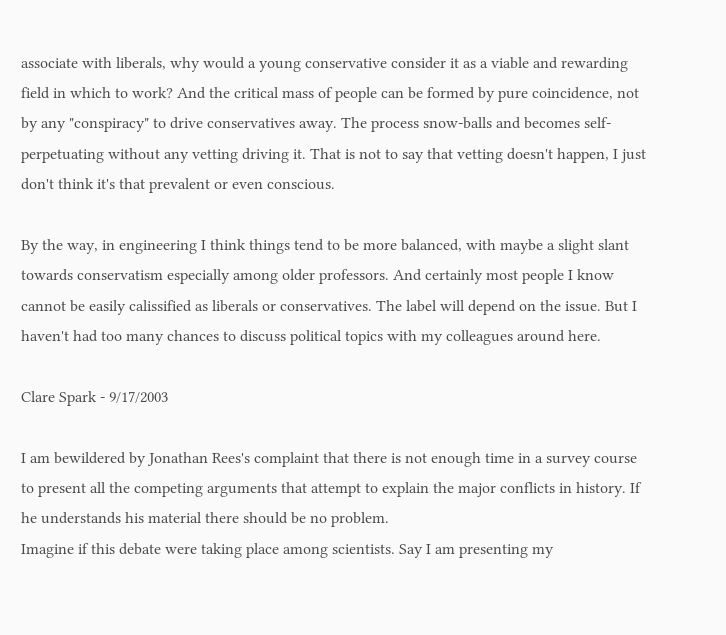associate with liberals, why would a young conservative consider it as a viable and rewarding field in which to work? And the critical mass of people can be formed by pure coincidence, not by any "conspiracy" to drive conservatives away. The process snow-balls and becomes self-perpetuating without any vetting driving it. That is not to say that vetting doesn't happen, I just don't think it's that prevalent or even conscious.

By the way, in engineering I think things tend to be more balanced, with maybe a slight slant towards conservatism especially among older professors. And certainly most people I know cannot be easily calissified as liberals or conservatives. The label will depend on the issue. But I haven't had too many chances to discuss political topics with my colleagues around here.

Clare Spark - 9/17/2003

I am bewildered by Jonathan Rees's complaint that there is not enough time in a survey course to present all the competing arguments that attempt to explain the major conflicts in history. If he understands his material there should be no problem.
Imagine if this debate were taking place among scientists. Say I am presenting my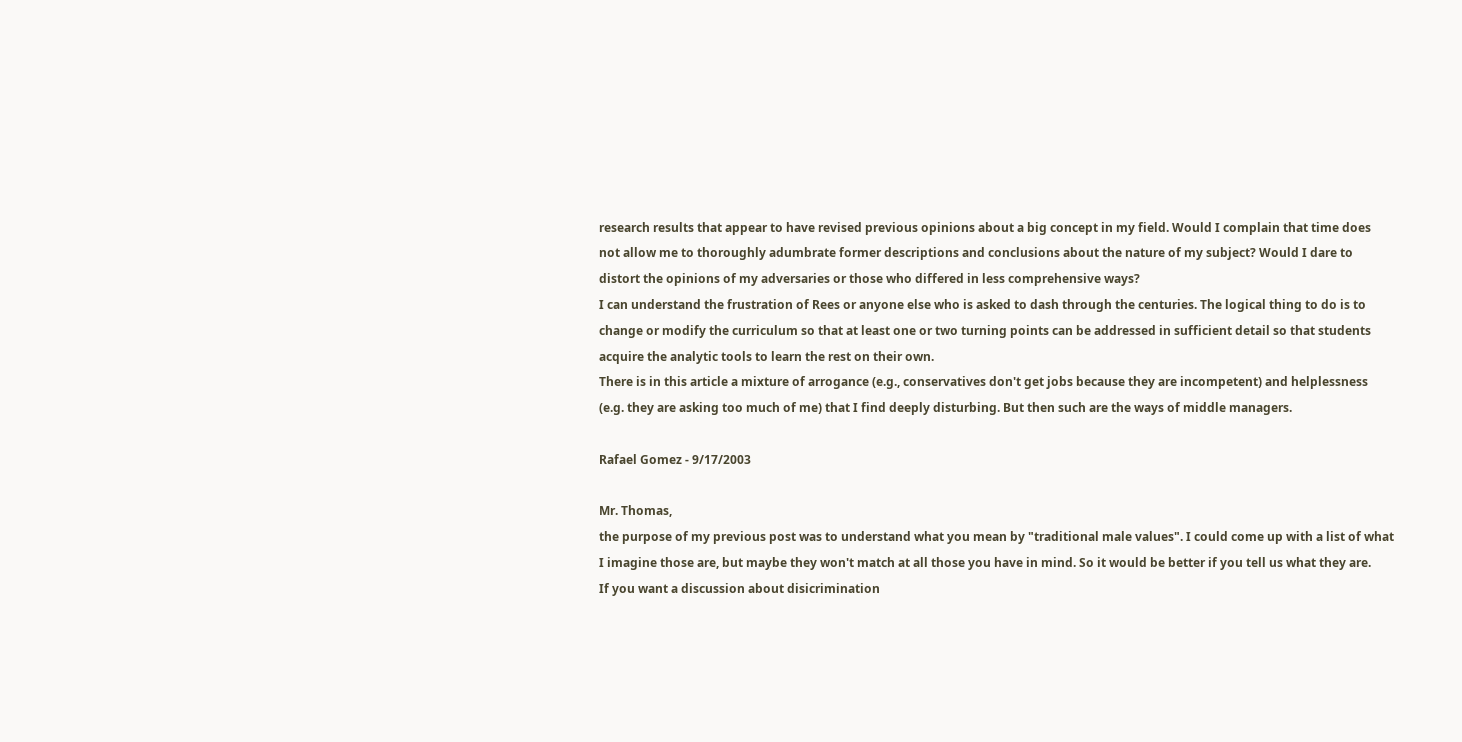research results that appear to have revised previous opinions about a big concept in my field. Would I complain that time does not allow me to thoroughly adumbrate former descriptions and conclusions about the nature of my subject? Would I dare to distort the opinions of my adversaries or those who differed in less comprehensive ways?
I can understand the frustration of Rees or anyone else who is asked to dash through the centuries. The logical thing to do is to change or modify the curriculum so that at least one or two turning points can be addressed in sufficient detail so that students acquire the analytic tools to learn the rest on their own.
There is in this article a mixture of arrogance (e.g., conservatives don't get jobs because they are incompetent) and helplessness (e.g. they are asking too much of me) that I find deeply disturbing. But then such are the ways of middle managers.

Rafael Gomez - 9/17/2003

Mr. Thomas,
the purpose of my previous post was to understand what you mean by "traditional male values". I could come up with a list of what I imagine those are, but maybe they won't match at all those you have in mind. So it would be better if you tell us what they are.
If you want a discussion about disicrimination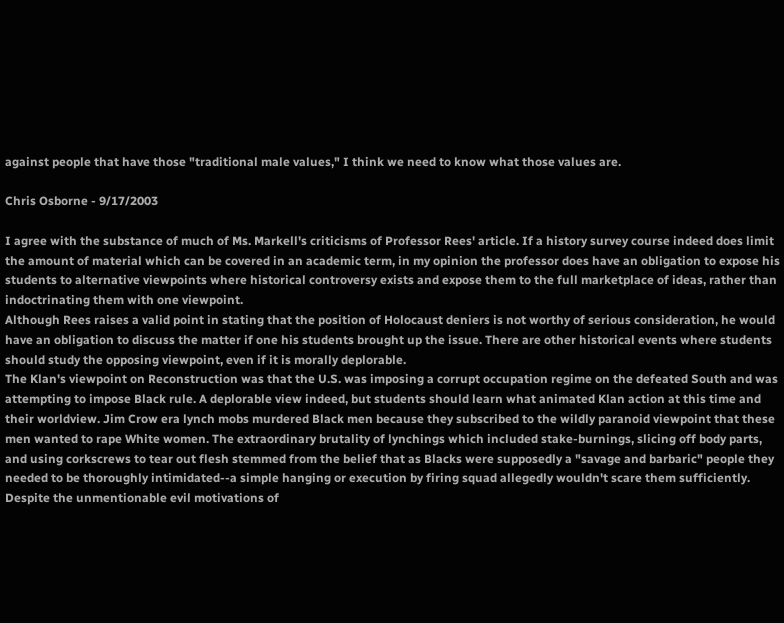against people that have those "traditional male values," I think we need to know what those values are.

Chris Osborne - 9/17/2003

I agree with the substance of much of Ms. Markell's criticisms of Professor Rees' article. If a history survey course indeed does limit the amount of material which can be covered in an academic term, in my opinion the professor does have an obligation to expose his students to alternative viewpoints where historical controversy exists and expose them to the full marketplace of ideas, rather than indoctrinating them with one viewpoint.
Although Rees raises a valid point in stating that the position of Holocaust deniers is not worthy of serious consideration, he would have an obligation to discuss the matter if one his students brought up the issue. There are other historical events where students should study the opposing viewpoint, even if it is morally deplorable.
The Klan's viewpoint on Reconstruction was that the U.S. was imposing a corrupt occupation regime on the defeated South and was attempting to impose Black rule. A deplorable view indeed, but students should learn what animated Klan action at this time and their worldview. Jim Crow era lynch mobs murdered Black men because they subscribed to the wildly paranoid viewpoint that these men wanted to rape White women. The extraordinary brutality of lynchings which included stake-burnings, slicing off body parts, and using corkscrews to tear out flesh stemmed from the belief that as Blacks were supposedly a "savage and barbaric" people they needed to be thoroughly intimidated--a simple hanging or execution by firing squad allegedly wouldn't scare them sufficiently. Despite the unmentionable evil motivations of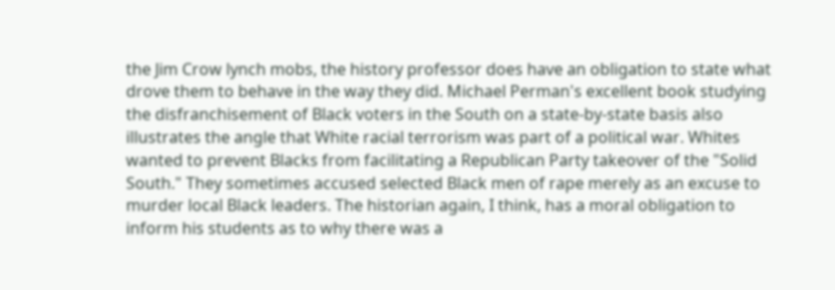the Jim Crow lynch mobs, the history professor does have an obligation to state what drove them to behave in the way they did. Michael Perman's excellent book studying the disfranchisement of Black voters in the South on a state-by-state basis also illustrates the angle that White racial terrorism was part of a political war. Whites wanted to prevent Blacks from facilitating a Republican Party takeover of the "Solid South." They sometimes accused selected Black men of rape merely as an excuse to murder local Black leaders. The historian again, I think, has a moral obligation to inform his students as to why there was a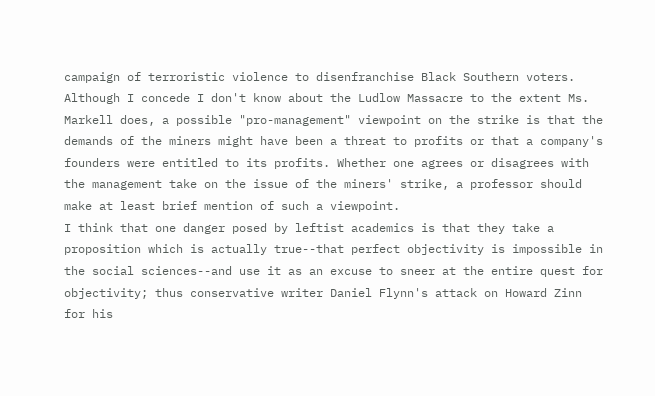campaign of terroristic violence to disenfranchise Black Southern voters.
Although I concede I don't know about the Ludlow Massacre to the extent Ms. Markell does, a possible "pro-management" viewpoint on the strike is that the demands of the miners might have been a threat to profits or that a company's founders were entitled to its profits. Whether one agrees or disagrees with the management take on the issue of the miners' strike, a professor should make at least brief mention of such a viewpoint.
I think that one danger posed by leftist academics is that they take a proposition which is actually true--that perfect objectivity is impossible in the social sciences--and use it as an excuse to sneer at the entire quest for objectivity; thus conservative writer Daniel Flynn's attack on Howard Zinn for his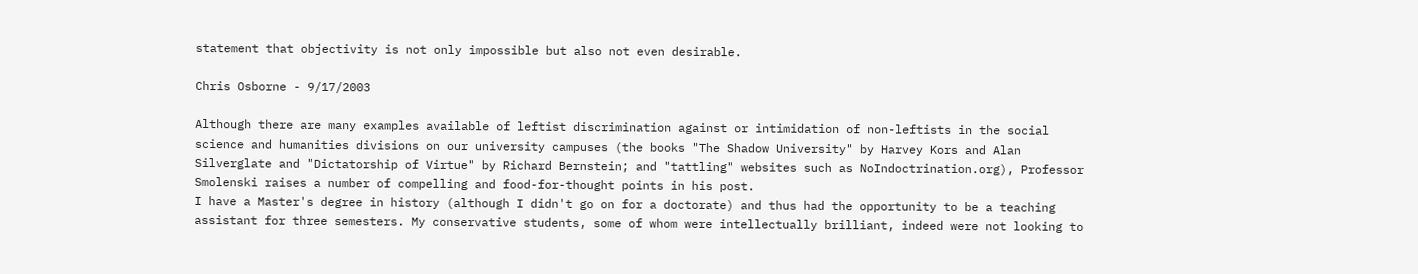statement that objectivity is not only impossible but also not even desirable.

Chris Osborne - 9/17/2003

Although there are many examples available of leftist discrimination against or intimidation of non-leftists in the social science and humanities divisions on our university campuses (the books "The Shadow University" by Harvey Kors and Alan Silverglate and "Dictatorship of Virtue" by Richard Bernstein; and "tattling" websites such as NoIndoctrination.org), Professor Smolenski raises a number of compelling and food-for-thought points in his post.
I have a Master's degree in history (although I didn't go on for a doctorate) and thus had the opportunity to be a teaching assistant for three semesters. My conservative students, some of whom were intellectually brilliant, indeed were not looking to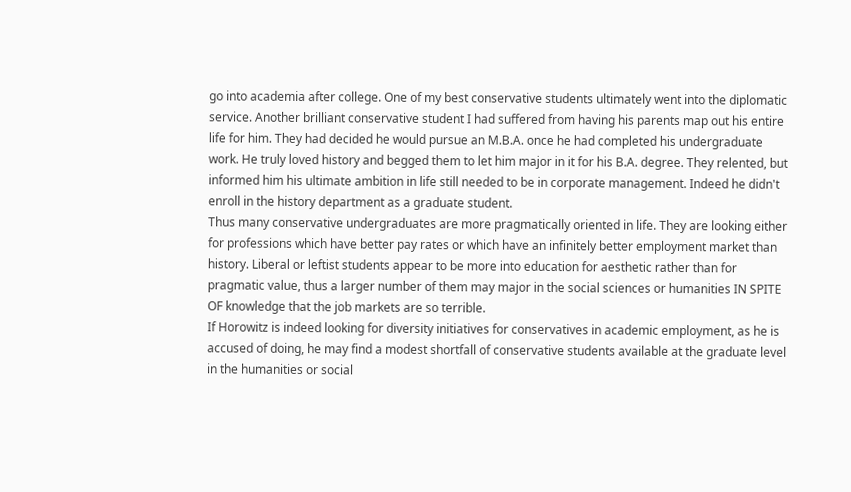go into academia after college. One of my best conservative students ultimately went into the diplomatic service. Another brilliant conservative student I had suffered from having his parents map out his entire life for him. They had decided he would pursue an M.B.A. once he had completed his undergraduate work. He truly loved history and begged them to let him major in it for his B.A. degree. They relented, but informed him his ultimate ambition in life still needed to be in corporate management. Indeed he didn't enroll in the history department as a graduate student.
Thus many conservative undergraduates are more pragmatically oriented in life. They are looking either for professions which have better pay rates or which have an infinitely better employment market than history. Liberal or leftist students appear to be more into education for aesthetic rather than for pragmatic value, thus a larger number of them may major in the social sciences or humanities IN SPITE OF knowledge that the job markets are so terrible.
If Horowitz is indeed looking for diversity initiatives for conservatives in academic employment, as he is accused of doing, he may find a modest shortfall of conservative students available at the graduate level in the humanities or social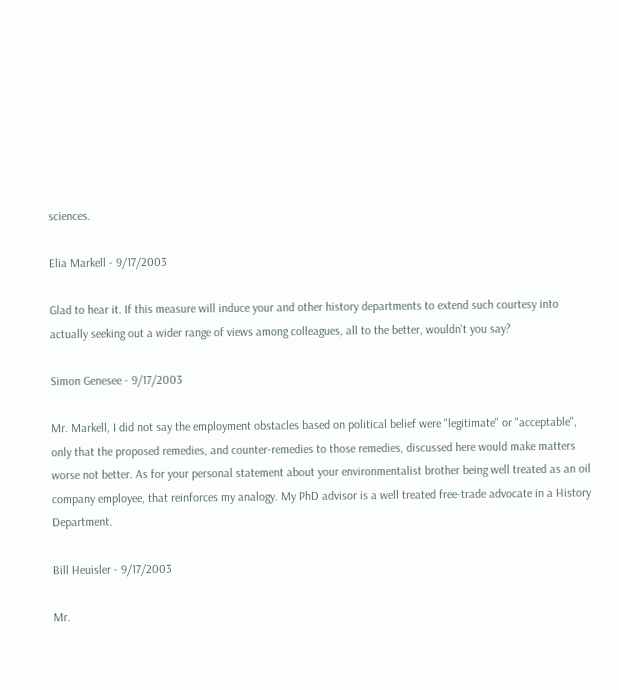sciences.

Elia Markell - 9/17/2003

Glad to hear it. If this measure will induce your and other history departments to extend such courtesy into actually seeking out a wider range of views among colleagues, all to the better, wouldn't you say?

Simon Genesee - 9/17/2003

Mr. Markell, I did not say the employment obstacles based on political belief were "legitimate" or "acceptable", only that the proposed remedies, and counter-remedies to those remedies, discussed here would make matters worse not better. As for your personal statement about your environmentalist brother being well treated as an oil company employee, that reinforces my analogy. My PhD advisor is a well treated free-trade advocate in a History Department.

Bill Heuisler - 9/17/2003

Mr.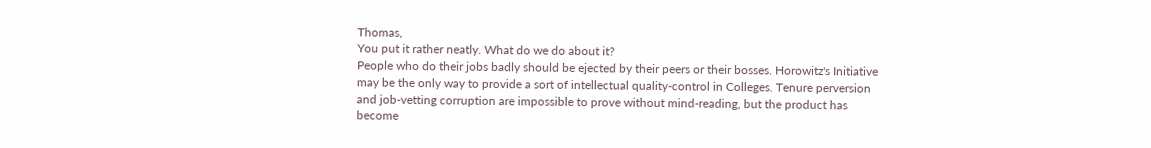Thomas,
You put it rather neatly. What do we do about it?
People who do their jobs badly should be ejected by their peers or their bosses. Horowitz's Initiative may be the only way to provide a sort of intellectual quality-control in Colleges. Tenure perversion and job-vetting corruption are impossible to prove without mind-reading, but the product has become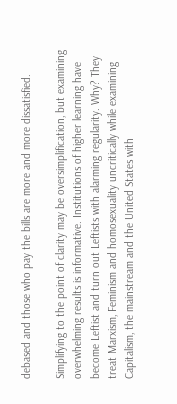debased and those who pay the bills are more and more dissatisfied.

Simplifying to the point of clarity may be oversimplification, but examining overwhelming results is informative. Institutions of higher learning have become Leftist and turn out Leftists with alarming regularity. Why? They treat Marxism, Feminism and homosexuality uncritically while examining Capitalism, the mainstream and the United States with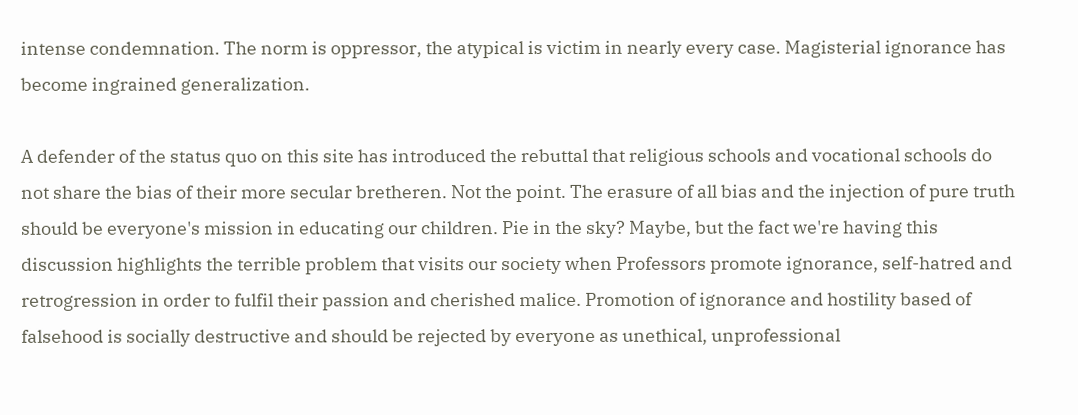intense condemnation. The norm is oppressor, the atypical is victim in nearly every case. Magisterial ignorance has become ingrained generalization.

A defender of the status quo on this site has introduced the rebuttal that religious schools and vocational schools do not share the bias of their more secular bretheren. Not the point. The erasure of all bias and the injection of pure truth should be everyone's mission in educating our children. Pie in the sky? Maybe, but the fact we're having this discussion highlights the terrible problem that visits our society when Professors promote ignorance, self-hatred and retrogression in order to fulfil their passion and cherished malice. Promotion of ignorance and hostility based of falsehood is socially destructive and should be rejected by everyone as unethical, unprofessional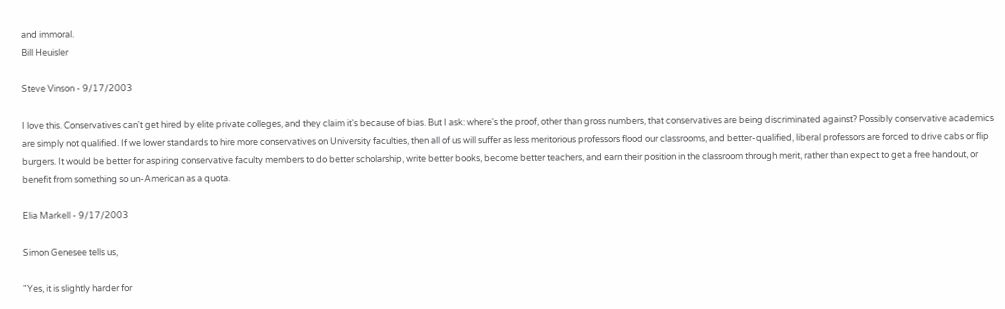and immoral.
Bill Heuisler

Steve Vinson - 9/17/2003

I love this. Conservatives can't get hired by elite private colleges, and they claim it's because of bias. But I ask: where's the proof, other than gross numbers, that conservatives are being discriminated against? Possibly conservative academics are simply not qualified. If we lower standards to hire more conservatives on University faculties, then all of us will suffer as less meritorious professors flood our classrooms, and better-qualified, liberal professors are forced to drive cabs or flip burgers. It would be better for aspiring conservative faculty members to do better scholarship, write better books, become better teachers, and earn their position in the classroom through merit, rather than expect to get a free handout, or benefit from something so un-American as a quota.

Elia Markell - 9/17/2003

Simon Genesee tells us,

"Yes, it is slightly harder for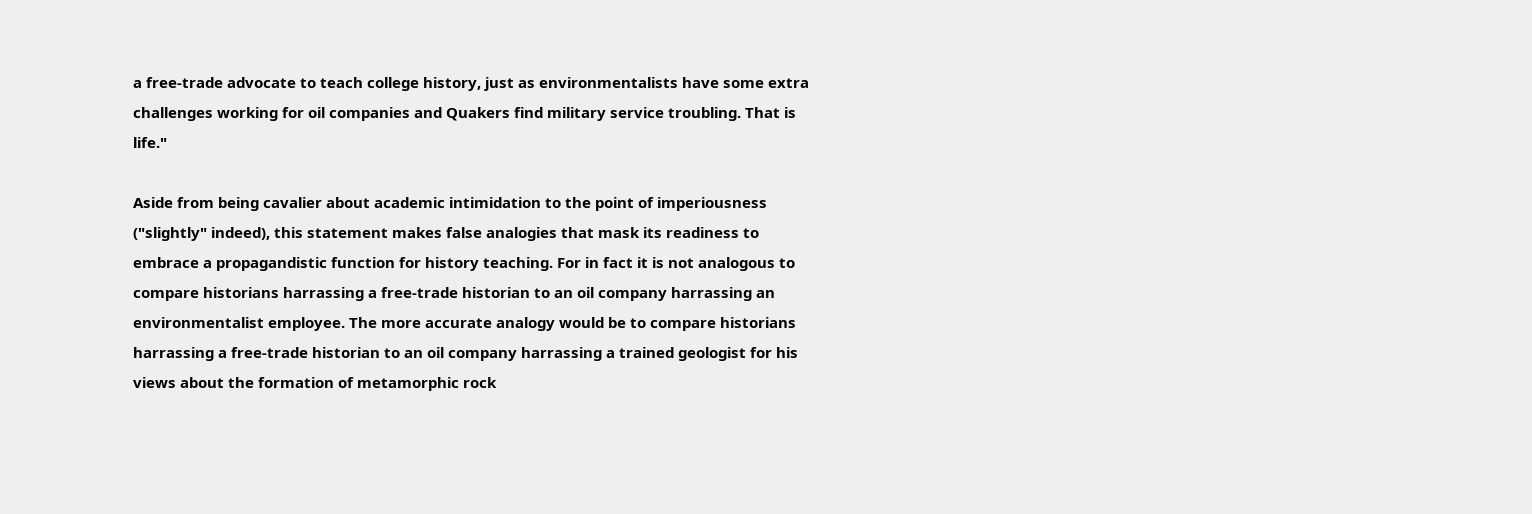a free-trade advocate to teach college history, just as environmentalists have some extra challenges working for oil companies and Quakers find military service troubling. That is life."

Aside from being cavalier about academic intimidation to the point of imperiousness ("slightly" indeed), this statement makes false analogies that mask its readiness to embrace a propagandistic function for history teaching. For in fact it is not analogous to compare historians harrassing a free-trade historian to an oil company harrassing an environmentalist employee. The more accurate analogy would be to compare historians harrassing a free-trade historian to an oil company harrassing a trained geologist for his views about the formation of metamorphic rock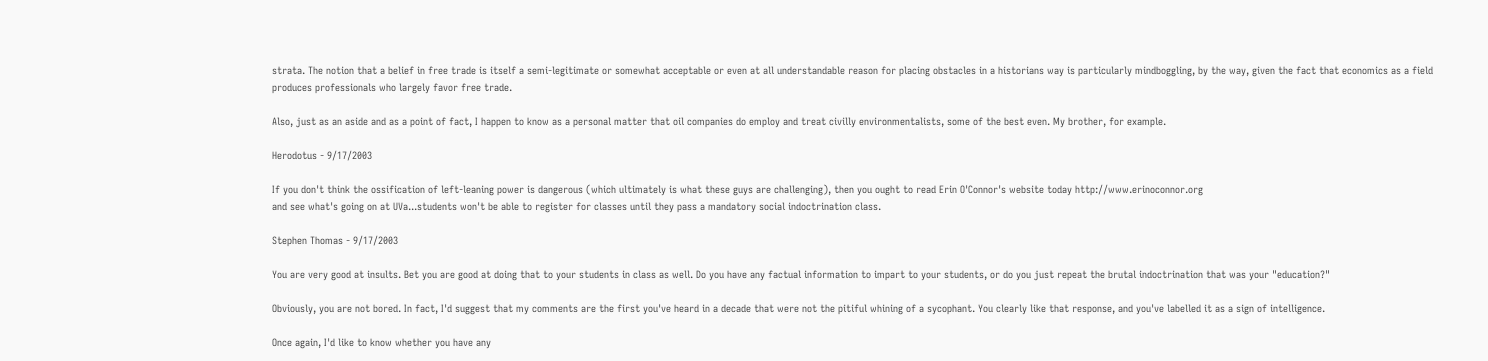strata. The notion that a belief in free trade is itself a semi-legitimate or somewhat acceptable or even at all understandable reason for placing obstacles in a historians way is particularly mindboggling, by the way, given the fact that economics as a field produces professionals who largely favor free trade.

Also, just as an aside and as a point of fact, I happen to know as a personal matter that oil companies do employ and treat civilly environmentalists, some of the best even. My brother, for example.

Herodotus - 9/17/2003

If you don't think the ossification of left-leaning power is dangerous (which ultimately is what these guys are challenging), then you ought to read Erin O'Connor's website today http://www.erinoconnor.org
and see what's going on at UVa...students won't be able to register for classes until they pass a mandatory social indoctrination class.

Stephen Thomas - 9/17/2003

You are very good at insults. Bet you are good at doing that to your students in class as well. Do you have any factual information to impart to your students, or do you just repeat the brutal indoctrination that was your "education?"

Obviously, you are not bored. In fact, I'd suggest that my comments are the first you've heard in a decade that were not the pitiful whining of a sycophant. You clearly like that response, and you've labelled it as a sign of intelligence.

Once again, I'd like to know whether you have any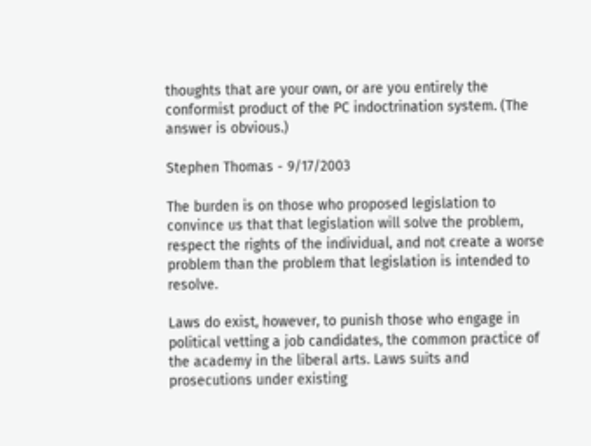thoughts that are your own, or are you entirely the conformist product of the PC indoctrination system. (The answer is obvious.)

Stephen Thomas - 9/17/2003

The burden is on those who proposed legislation to convince us that that legislation will solve the problem, respect the rights of the individual, and not create a worse problem than the problem that legislation is intended to resolve.

Laws do exist, however, to punish those who engage in political vetting a job candidates, the common practice of the academy in the liberal arts. Laws suits and prosecutions under existing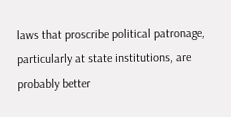laws that proscribe political patronage, particularly at state institutions, are probably better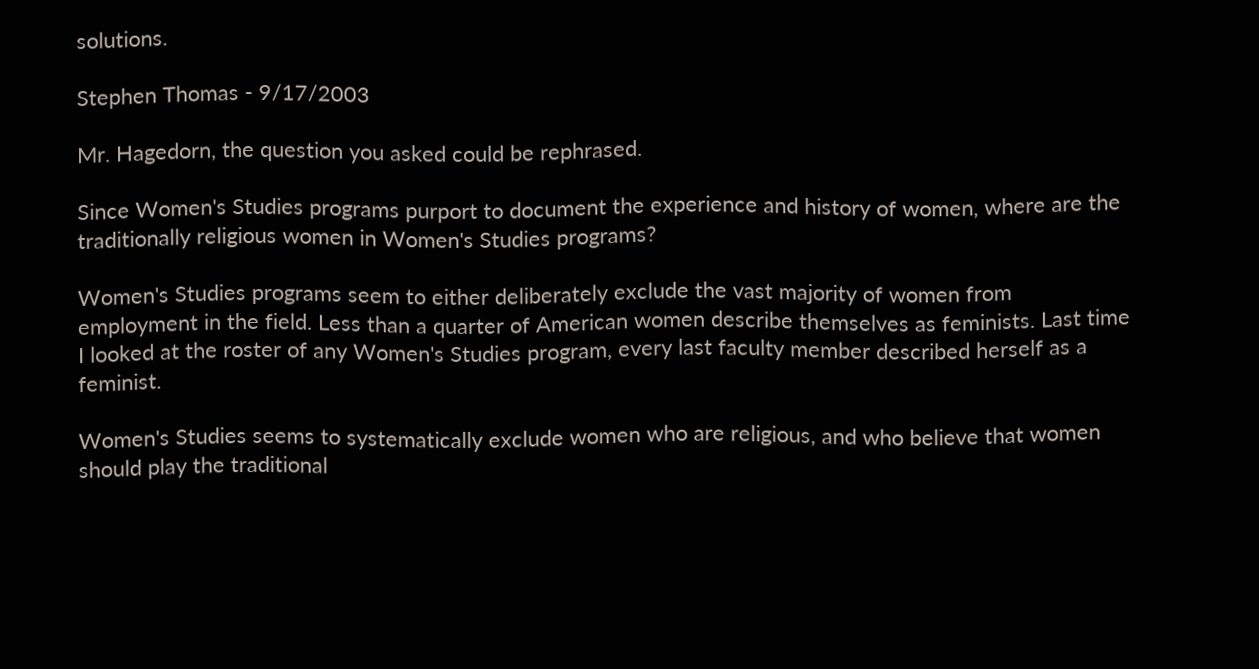solutions.

Stephen Thomas - 9/17/2003

Mr. Hagedorn, the question you asked could be rephrased.

Since Women's Studies programs purport to document the experience and history of women, where are the traditionally religious women in Women's Studies programs?

Women's Studies programs seem to either deliberately exclude the vast majority of women from employment in the field. Less than a quarter of American women describe themselves as feminists. Last time I looked at the roster of any Women's Studies program, every last faculty member described herself as a feminist.

Women's Studies seems to systematically exclude women who are religious, and who believe that women should play the traditional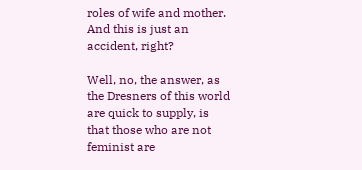roles of wife and mother. And this is just an accident, right?

Well, no, the answer, as the Dresners of this world are quick to supply, is that those who are not feminist are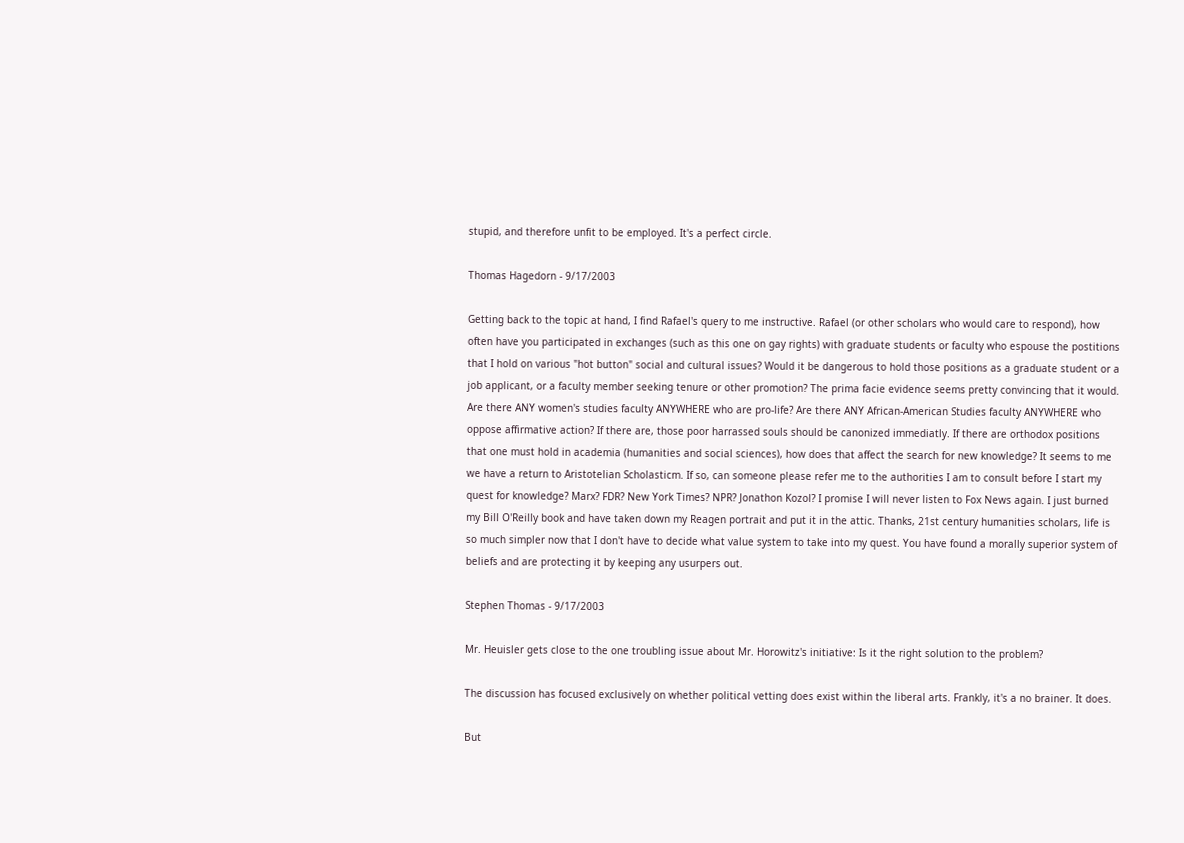stupid, and therefore unfit to be employed. It's a perfect circle.

Thomas Hagedorn - 9/17/2003

Getting back to the topic at hand, I find Rafael's query to me instructive. Rafael (or other scholars who would care to respond), how often have you participated in exchanges (such as this one on gay rights) with graduate students or faculty who espouse the postitions that I hold on various "hot button" social and cultural issues? Would it be dangerous to hold those positions as a graduate student or a job applicant, or a faculty member seeking tenure or other promotion? The prima facie evidence seems pretty convincing that it would. Are there ANY women's studies faculty ANYWHERE who are pro-life? Are there ANY African-American Studies faculty ANYWHERE who oppose affirmative action? If there are, those poor harrassed souls should be canonized immediatly. If there are orthodox positions that one must hold in academia (humanities and social sciences), how does that affect the search for new knowledge? It seems to me we have a return to Aristotelian Scholasticm. If so, can someone please refer me to the authorities I am to consult before I start my quest for knowledge? Marx? FDR? New York Times? NPR? Jonathon Kozol? I promise I will never listen to Fox News again. I just burned my Bill O'Reilly book and have taken down my Reagen portrait and put it in the attic. Thanks, 21st century humanities scholars, life is so much simpler now that I don't have to decide what value system to take into my quest. You have found a morally superior system of beliefs and are protecting it by keeping any usurpers out.

Stephen Thomas - 9/17/2003

Mr. Heuisler gets close to the one troubling issue about Mr. Horowitz's initiative: Is it the right solution to the problem?

The discussion has focused exclusively on whether political vetting does exist within the liberal arts. Frankly, it's a no brainer. It does.

But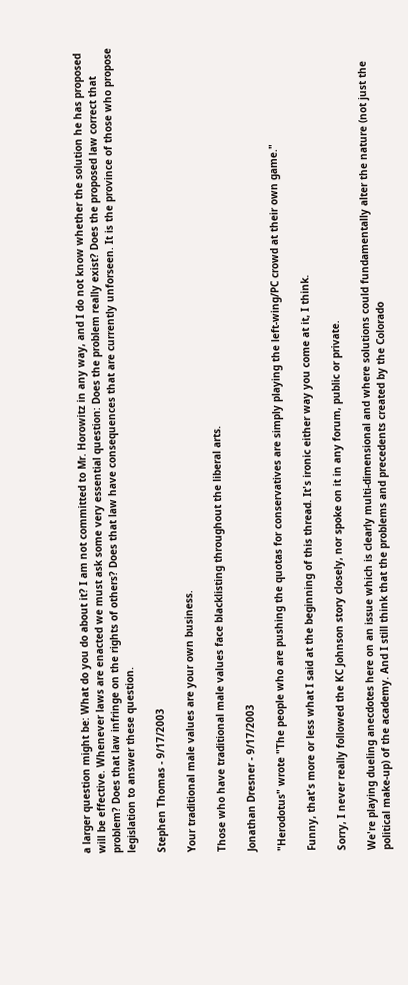a larger question might be: What do you do about it? I am not committed to Mr. Horowitz in any way, and I do not know whether the solution he has proposed will be effective. Whenever laws are enacted we must ask some very essential question: Does the problem really exist? Does the proposed law correct that problem? Does that law infringe on the rights of others? Does that law have consequences that are currently unforseen. It is the province of those who propose legislation to answer these question.

Stephen Thomas - 9/17/2003

Your traditional male values are your own business.

Those who have traditional male values face blacklisting throughout the liberal arts.

Jonathan Dresner - 9/17/2003

"Herodotus" wrote "The people who are pushing the quotas for conservatives are simply playing the left-wing/PC crowd at their own game."

Funny, that's more or less what I said at the beginning of this thread. It's ironic either way you come at it, I think.

Sorry, I never really followed the KC Johnson story closely, nor spoke on it in any forum, public or private.

We're playing dueling anecdotes here on an issue which is clearly multi-dimensional and where solutions could fundamentally alter the nature (not just the political make-up) of the academy. And I still think that the problems and precedents created by the Colorado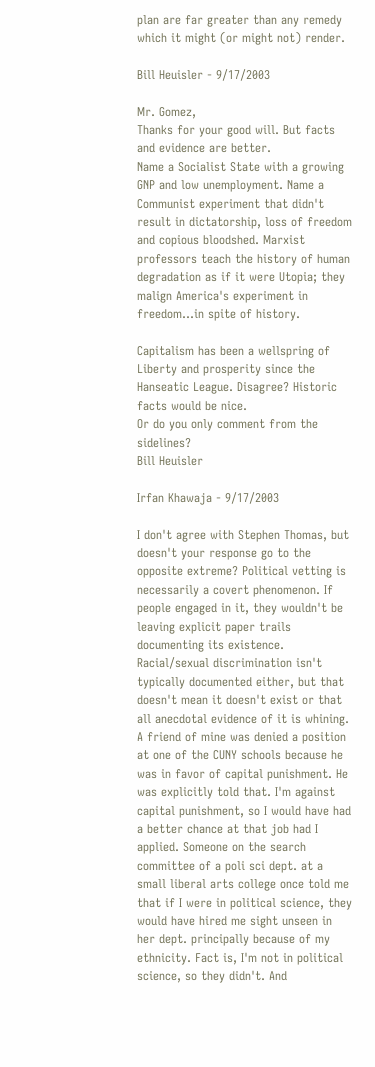plan are far greater than any remedy which it might (or might not) render.

Bill Heuisler - 9/17/2003

Mr. Gomez,
Thanks for your good will. But facts and evidence are better.
Name a Socialist State with a growing GNP and low unemployment. Name a Communist experiment that didn't result in dictatorship, loss of freedom and copious bloodshed. Marxist professors teach the history of human degradation as if it were Utopia; they malign America's experiment in freedom...in spite of history.

Capitalism has been a wellspring of Liberty and prosperity since the Hanseatic League. Disagree? Historic facts would be nice.
Or do you only comment from the sidelines?
Bill Heuisler

Irfan Khawaja - 9/17/2003

I don't agree with Stephen Thomas, but doesn't your response go to the opposite extreme? Political vetting is necessarily a covert phenomenon. If people engaged in it, they wouldn't be leaving explicit paper trails documenting its existence. Racial/sexual discrimination isn't typically documented either, but that doesn't mean it doesn't exist or that all anecdotal evidence of it is whining. A friend of mine was denied a position at one of the CUNY schools because he was in favor of capital punishment. He was explicitly told that. I'm against capital punishment, so I would have had a better chance at that job had I applied. Someone on the search committee of a poli sci dept. at a small liberal arts college once told me that if I were in political science, they would have hired me sight unseen in her dept. principally because of my ethnicity. Fact is, I'm not in political science, so they didn't. And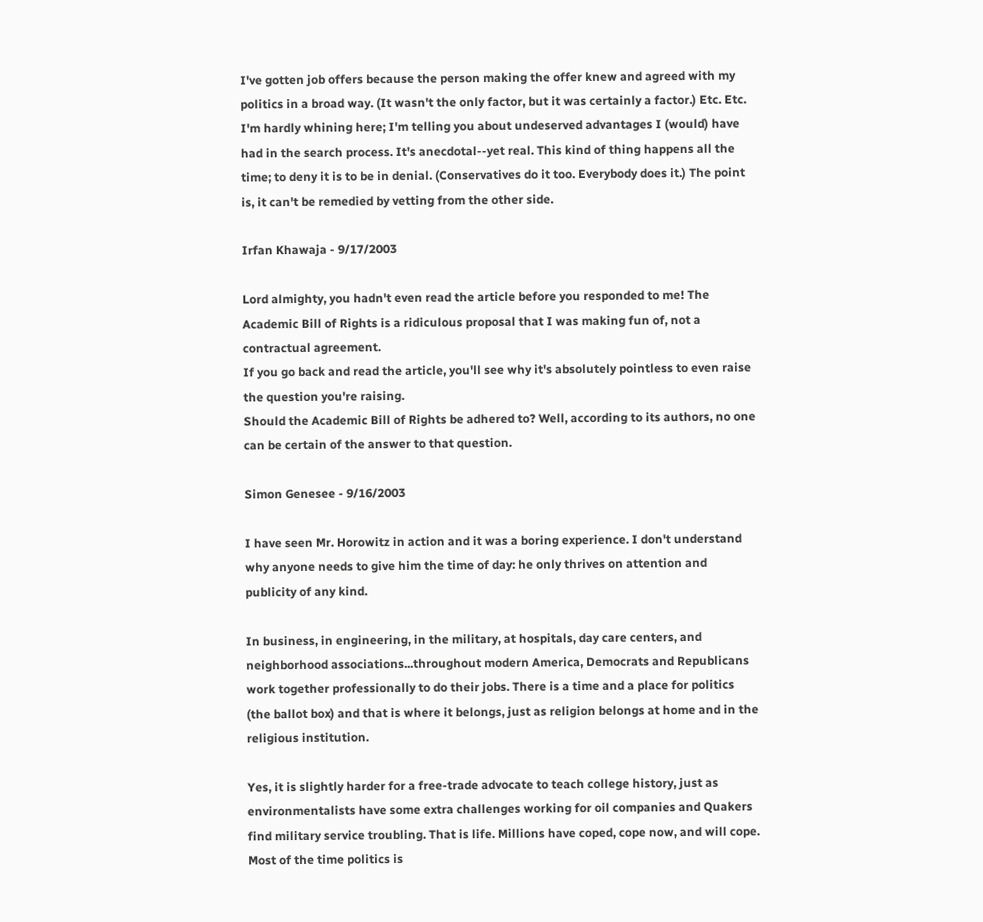I've gotten job offers because the person making the offer knew and agreed with my politics in a broad way. (It wasn't the only factor, but it was certainly a factor.) Etc. Etc. I'm hardly whining here; I'm telling you about undeserved advantages I (would) have had in the search process. It's anecdotal--yet real. This kind of thing happens all the time; to deny it is to be in denial. (Conservatives do it too. Everybody does it.) The point is, it can't be remedied by vetting from the other side.

Irfan Khawaja - 9/17/2003

Lord almighty, you hadn't even read the article before you responded to me! The Academic Bill of Rights is a ridiculous proposal that I was making fun of, not a contractual agreement.
If you go back and read the article, you'll see why it's absolutely pointless to even raise the question you're raising.
Should the Academic Bill of Rights be adhered to? Well, according to its authors, no one can be certain of the answer to that question.

Simon Genesee - 9/16/2003

I have seen Mr. Horowitz in action and it was a boring experience. I don't understand why anyone needs to give him the time of day: he only thrives on attention and publicity of any kind.

In business, in engineering, in the military, at hospitals, day care centers, and neighborhood associations...throughout modern America, Democrats and Republicans work together professionally to do their jobs. There is a time and a place for politics (the ballot box) and that is where it belongs, just as religion belongs at home and in the religious institution.

Yes, it is slightly harder for a free-trade advocate to teach college history, just as environmentalists have some extra challenges working for oil companies and Quakers find military service troubling. That is life. Millions have coped, cope now, and will cope. Most of the time politics is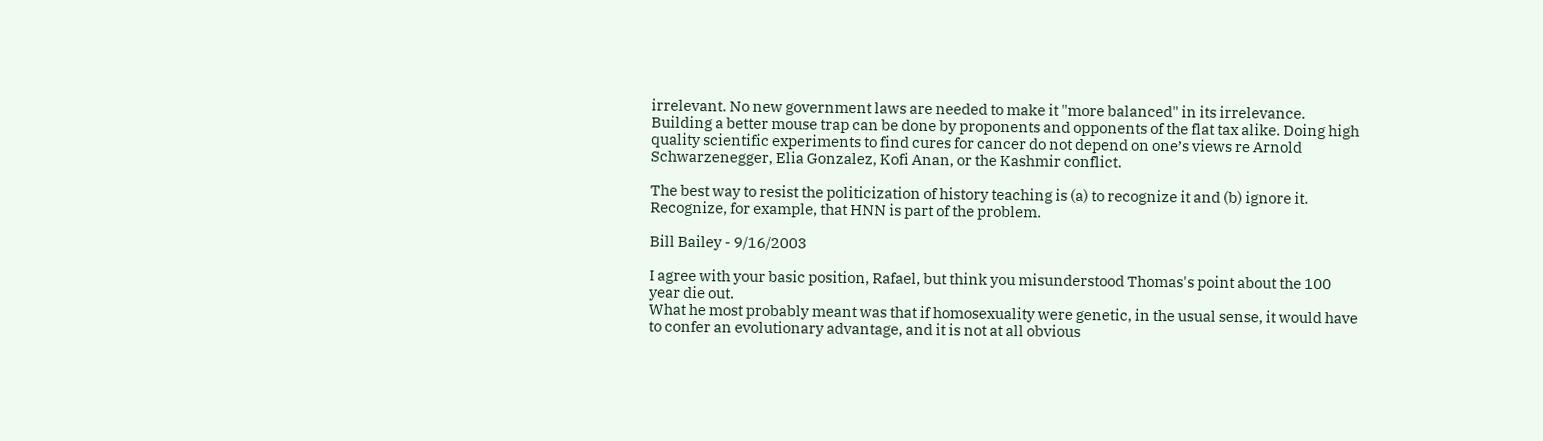irrelevant. No new government laws are needed to make it "more balanced" in its irrelevance. Building a better mouse trap can be done by proponents and opponents of the flat tax alike. Doing high quality scientific experiments to find cures for cancer do not depend on one’s views re Arnold Schwarzenegger, Elia Gonzalez, Kofi Anan, or the Kashmir conflict.

The best way to resist the politicization of history teaching is (a) to recognize it and (b) ignore it. Recognize, for example, that HNN is part of the problem.

Bill Bailey - 9/16/2003

I agree with your basic position, Rafael, but think you misunderstood Thomas's point about the 100 year die out.
What he most probably meant was that if homosexuality were genetic, in the usual sense, it would have to confer an evolutionary advantage, and it is not at all obvious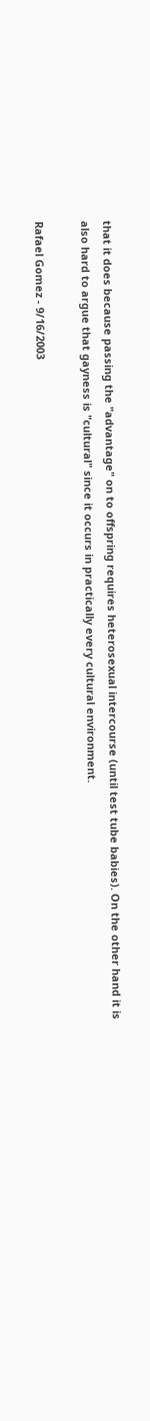that it does because passing the "advantage" on to offspring requires heterosexual intercourse (until test tube babies). On the other hand it is also hard to argue that gayness is "cultural" since it occurs in practically every cultural environment.

Rafael Gomez - 9/16/2003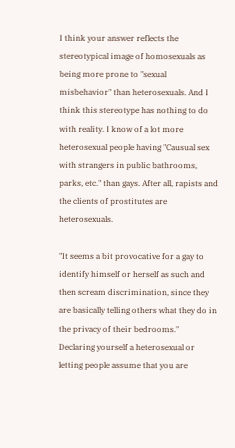I think your answer reflects the stereotypical image of homosexuals as being more prone to "sexual misbehavior" than heterosexuals. And I think this stereotype has nothing to do with reality. I know of a lot more heterosexual people having "Causual sex with strangers in public bathrooms, parks, etc." than gays. After all, rapists and the clients of prostitutes are heterosexuals.

"It seems a bit provocative for a gay to identify himself or herself as such and then scream discrimination, since they are basically telling others what they do in the privacy of their bedrooms."
Declaring yourself a heterosexual or letting people assume that you are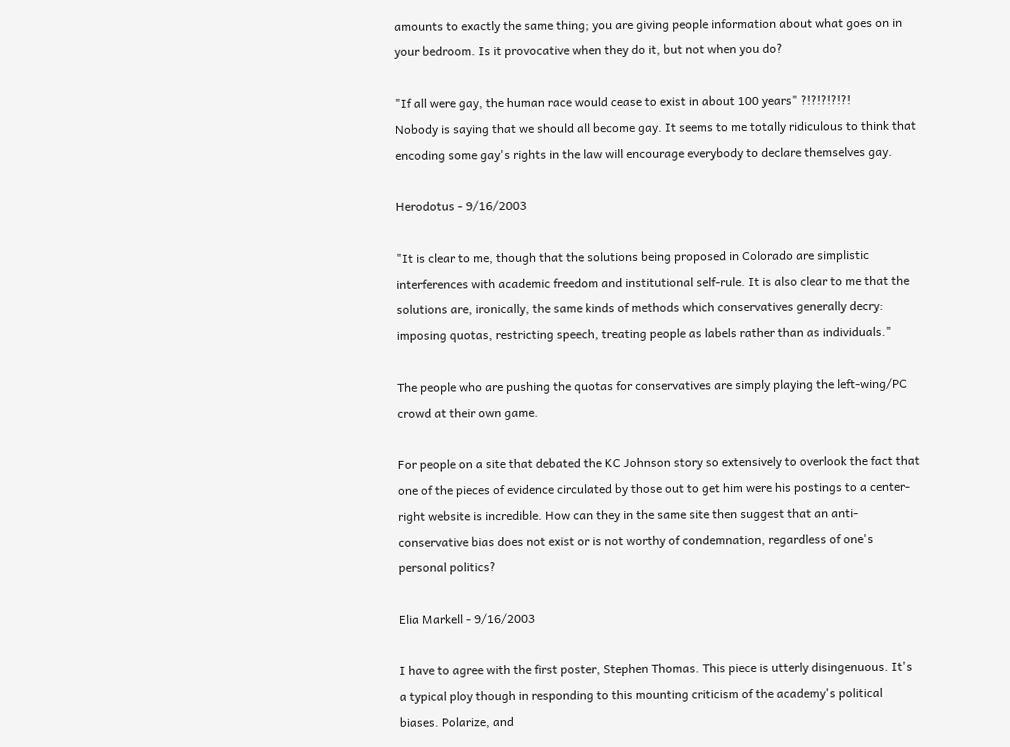amounts to exactly the same thing; you are giving people information about what goes on in your bedroom. Is it provocative when they do it, but not when you do?

"If all were gay, the human race would cease to exist in about 100 years" ?!?!?!?!?!
Nobody is saying that we should all become gay. It seems to me totally ridiculous to think that encoding some gay's rights in the law will encourage everybody to declare themselves gay.

Herodotus - 9/16/2003

"It is clear to me, though that the solutions being proposed in Colorado are simplistic interferences with academic freedom and institutional self-rule. It is also clear to me that the solutions are, ironically, the same kinds of methods which conservatives generally decry: imposing quotas, restricting speech, treating people as labels rather than as individuals."

The people who are pushing the quotas for conservatives are simply playing the left-wing/PC crowd at their own game.

For people on a site that debated the KC Johnson story so extensively to overlook the fact that one of the pieces of evidence circulated by those out to get him were his postings to a center-right website is incredible. How can they in the same site then suggest that an anti-conservative bias does not exist or is not worthy of condemnation, regardless of one's personal politics?

Elia Markell - 9/16/2003

I have to agree with the first poster, Stephen Thomas. This piece is utterly disingenuous. It's a typical ploy though in responding to this mounting criticism of the academy's political biases. Polarize, and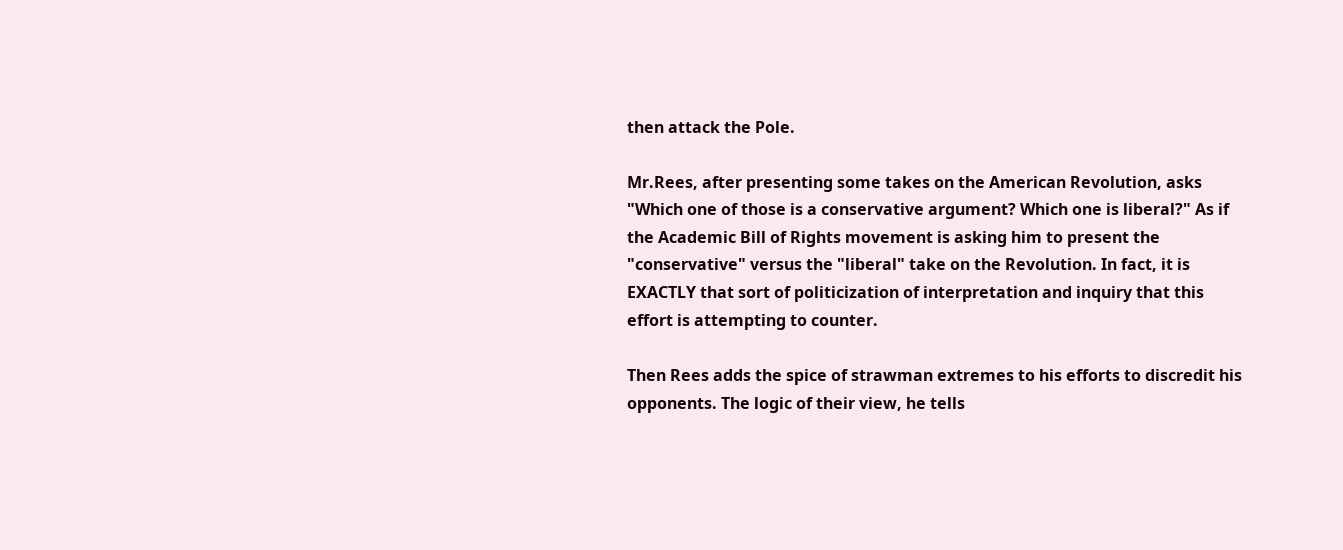then attack the Pole.

Mr.Rees, after presenting some takes on the American Revolution, asks "Which one of those is a conservative argument? Which one is liberal?" As if the Academic Bill of Rights movement is asking him to present the "conservative" versus the "liberal" take on the Revolution. In fact, it is EXACTLY that sort of politicization of interpretation and inquiry that this effort is attempting to counter.

Then Rees adds the spice of strawman extremes to his efforts to discredit his opponents. The logic of their view, he tells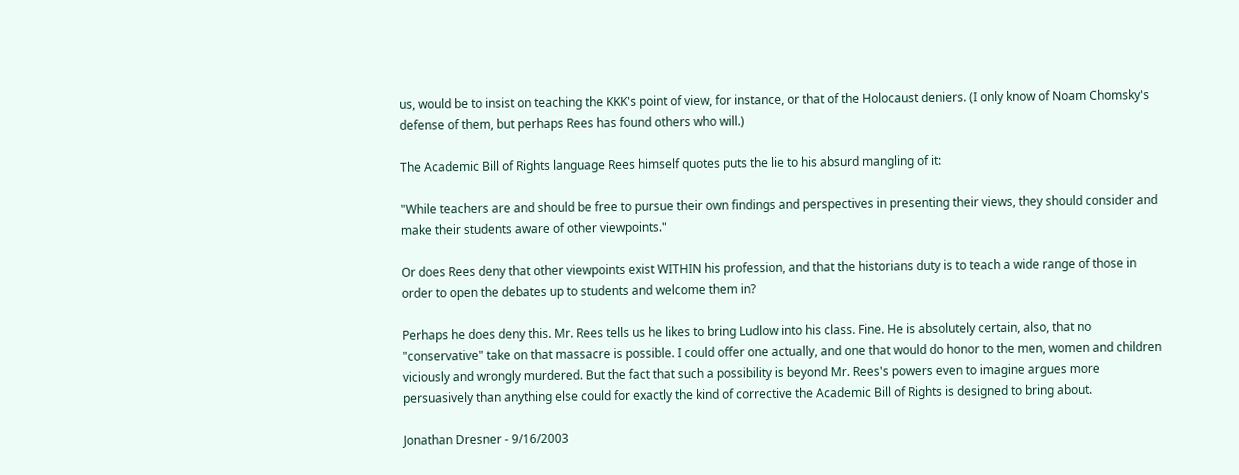us, would be to insist on teaching the KKK's point of view, for instance, or that of the Holocaust deniers. (I only know of Noam Chomsky's defense of them, but perhaps Rees has found others who will.)

The Academic Bill of Rights language Rees himself quotes puts the lie to his absurd mangling of it:

"While teachers are and should be free to pursue their own findings and perspectives in presenting their views, they should consider and make their students aware of other viewpoints."

Or does Rees deny that other viewpoints exist WITHIN his profession, and that the historians duty is to teach a wide range of those in order to open the debates up to students and welcome them in?

Perhaps he does deny this. Mr. Rees tells us he likes to bring Ludlow into his class. Fine. He is absolutely certain, also, that no "conservative" take on that massacre is possible. I could offer one actually, and one that would do honor to the men, women and children viciously and wrongly murdered. But the fact that such a possibility is beyond Mr. Rees's powers even to imagine argues more persuasively than anything else could for exactly the kind of corrective the Academic Bill of Rights is designed to bring about.

Jonathan Dresner - 9/16/2003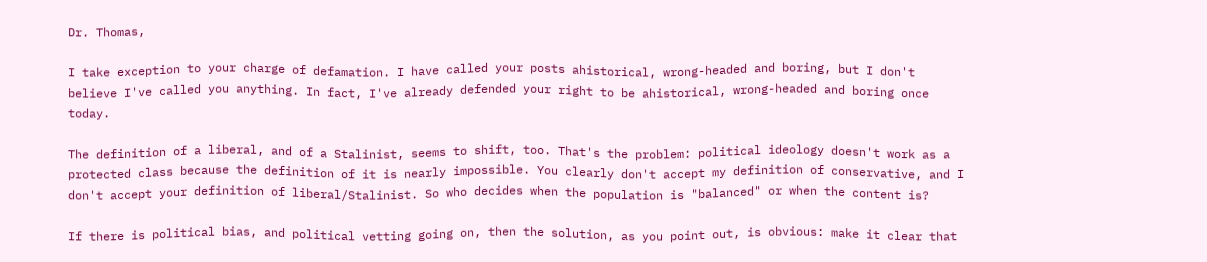Dr. Thomas,

I take exception to your charge of defamation. I have called your posts ahistorical, wrong-headed and boring, but I don't believe I've called you anything. In fact, I've already defended your right to be ahistorical, wrong-headed and boring once today.

The definition of a liberal, and of a Stalinist, seems to shift, too. That's the problem: political ideology doesn't work as a protected class because the definition of it is nearly impossible. You clearly don't accept my definition of conservative, and I don't accept your definition of liberal/Stalinist. So who decides when the population is "balanced" or when the content is?

If there is political bias, and political vetting going on, then the solution, as you point out, is obvious: make it clear that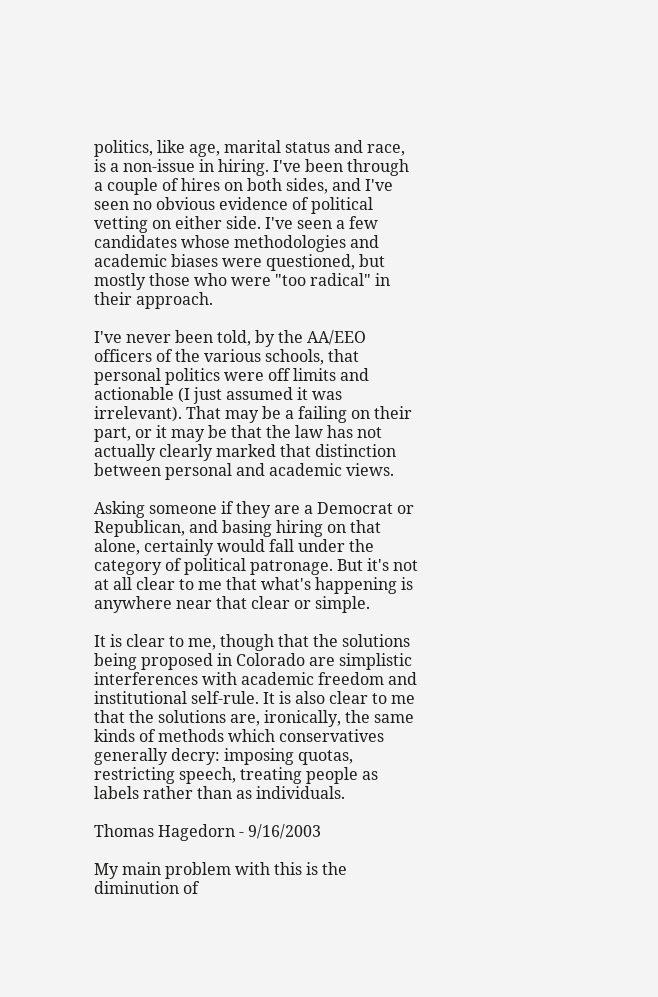politics, like age, marital status and race, is a non-issue in hiring. I've been through a couple of hires on both sides, and I've seen no obvious evidence of political vetting on either side. I've seen a few candidates whose methodologies and academic biases were questioned, but mostly those who were "too radical" in their approach.

I've never been told, by the AA/EEO officers of the various schools, that personal politics were off limits and actionable (I just assumed it was irrelevant). That may be a failing on their part, or it may be that the law has not actually clearly marked that distinction between personal and academic views.

Asking someone if they are a Democrat or Republican, and basing hiring on that alone, certainly would fall under the category of political patronage. But it's not at all clear to me that what's happening is anywhere near that clear or simple.

It is clear to me, though that the solutions being proposed in Colorado are simplistic interferences with academic freedom and institutional self-rule. It is also clear to me that the solutions are, ironically, the same kinds of methods which conservatives generally decry: imposing quotas, restricting speech, treating people as labels rather than as individuals.

Thomas Hagedorn - 9/16/2003

My main problem with this is the diminution of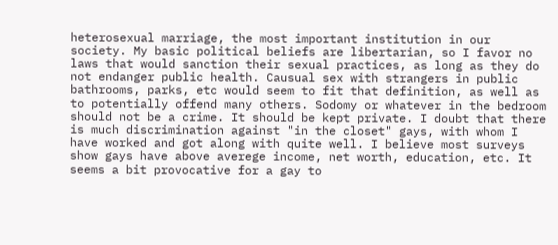heterosexual marriage, the most important institution in our society. My basic political beliefs are libertarian, so I favor no laws that would sanction their sexual practices, as long as they do not endanger public health. Causual sex with strangers in public bathrooms, parks, etc would seem to fit that definition, as well as to potentially offend many others. Sodomy or whatever in the bedroom should not be a crime. It should be kept private. I doubt that there is much discrimination against "in the closet" gays, with whom I have worked and got along with quite well. I believe most surveys show gays have above averege income, net worth, education, etc. It seems a bit provocative for a gay to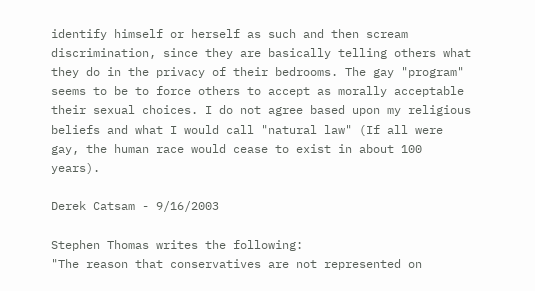identify himself or herself as such and then scream discrimination, since they are basically telling others what they do in the privacy of their bedrooms. The gay "program" seems to be to force others to accept as morally acceptable their sexual choices. I do not agree based upon my religious beliefs and what I would call "natural law" (If all were gay, the human race would cease to exist in about 100 years).

Derek Catsam - 9/16/2003

Stephen Thomas writes the following:
"The reason that conservatives are not represented on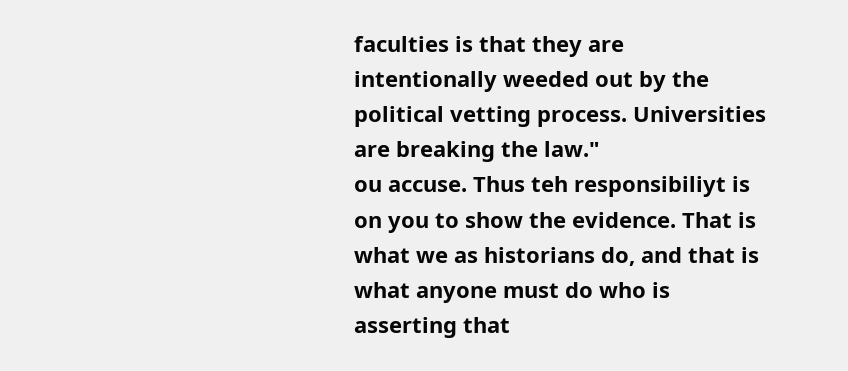faculties is that they are intentionally weeded out by the political vetting process. Universities are breaking the law."
ou accuse. Thus teh responsibiliyt is on you to show the evidence. That is what we as historians do, and that is what anyone must do who is asserting that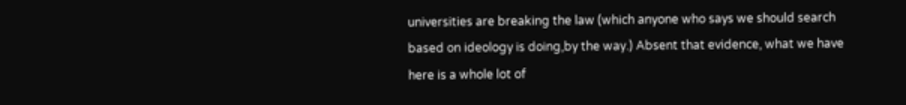universities are breaking the law (which anyone who says we should search based on ideology is doing,by the way.) Absent that evidence, what we have here is a whole lot of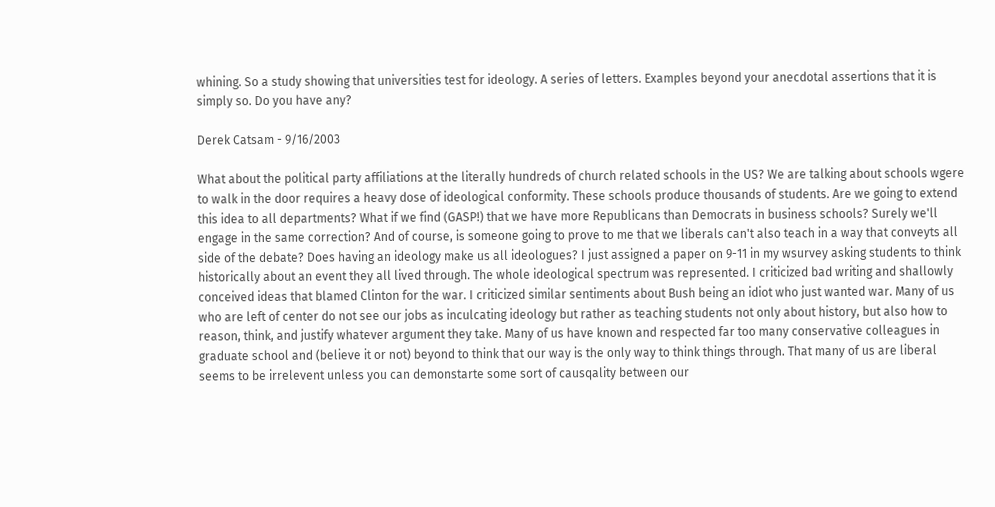whining. So a study showing that universities test for ideology. A series of letters. Examples beyond your anecdotal assertions that it is simply so. Do you have any?

Derek Catsam - 9/16/2003

What about the political party affiliations at the literally hundreds of church related schools in the US? We are talking about schools wgere to walk in the door requires a heavy dose of ideological conformity. These schools produce thousands of students. Are we going to extend this idea to all departments? What if we find (GASP!) that we have more Republicans than Democrats in business schools? Surely we'll engage in the same correction? And of course, is someone going to prove to me that we liberals can't also teach in a way that conveyts all side of the debate? Does having an ideology make us all ideologues? I just assigned a paper on 9-11 in my wsurvey asking students to think historically about an event they all lived through. The whole ideological spectrum was represented. I criticized bad writing and shallowly conceived ideas that blamed Clinton for the war. I criticized similar sentiments about Bush being an idiot who just wanted war. Many of us who are left of center do not see our jobs as inculcating ideology but rather as teaching students not only about history, but also how to reason, think, and justify whatever argument they take. Many of us have known and respected far too many conservative colleagues in graduate school and (believe it or not) beyond to think that our way is the only way to think things through. That many of us are liberal seems to be irrelevent unless you can demonstarte some sort of causqality between our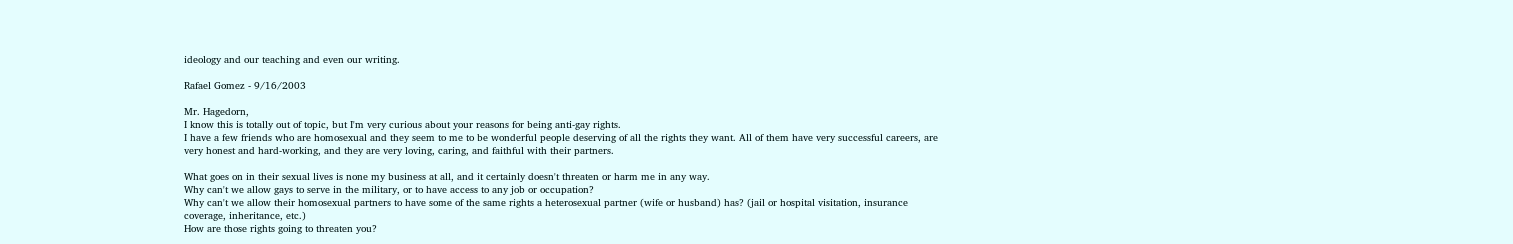ideology and our teaching and even our writing.

Rafael Gomez - 9/16/2003

Mr. Hagedorn,
I know this is totally out of topic, but I'm very curious about your reasons for being anti-gay rights.
I have a few friends who are homosexual and they seem to me to be wonderful people deserving of all the rights they want. All of them have very successful careers, are very honest and hard-working, and they are very loving, caring, and faithful with their partners.

What goes on in their sexual lives is none my business at all, and it certainly doesn't threaten or harm me in any way.
Why can't we allow gays to serve in the military, or to have access to any job or occupation?
Why can't we allow their homosexual partners to have some of the same rights a heterosexual partner (wife or husband) has? (jail or hospital visitation, insurance coverage, inheritance, etc.)
How are those rights going to threaten you?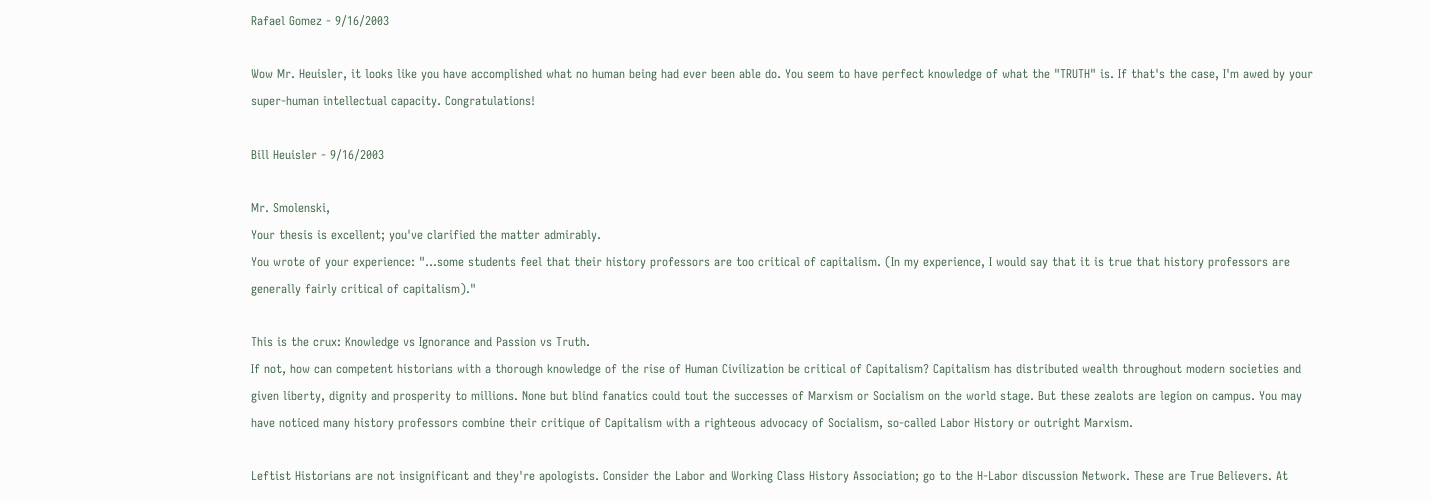Rafael Gomez - 9/16/2003

Wow Mr. Heuisler, it looks like you have accomplished what no human being had ever been able do. You seem to have perfect knowledge of what the "TRUTH" is. If that's the case, I'm awed by your super-human intellectual capacity. Congratulations!

Bill Heuisler - 9/16/2003

Mr. Smolenski,
Your thesis is excellent; you've clarified the matter admirably.
You wrote of your experience: "...some students feel that their history professors are too critical of capitalism. (In my experience, I would say that it is true that history professors are generally fairly critical of capitalism)."

This is the crux: Knowledge vs Ignorance and Passion vs Truth.
If not, how can competent historians with a thorough knowledge of the rise of Human Civilization be critical of Capitalism? Capitalism has distributed wealth throughout modern societies and given liberty, dignity and prosperity to millions. None but blind fanatics could tout the successes of Marxism or Socialism on the world stage. But these zealots are legion on campus. You may have noticed many history professors combine their critique of Capitalism with a righteous advocacy of Socialism, so-called Labor History or outright Marxism.

Leftist Historians are not insignificant and they're apologists. Consider the Labor and Working Class History Association; go to the H-Labor discussion Network. These are True Believers. At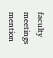faculty meetings mention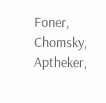Foner, Chomsky, Aptheker,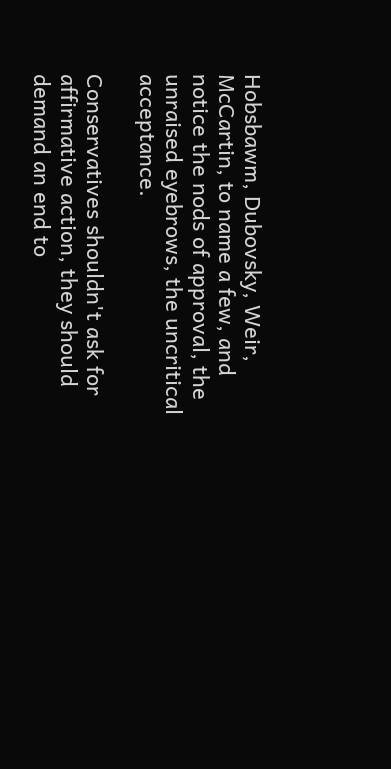Hobsbawm, Dubovsky, Weir, McCartin, to name a few, and notice the nods of approval, the unraised eyebrows, the uncritical acceptance.

Conservatives shouldn't ask for affirmative action, they should demand an end to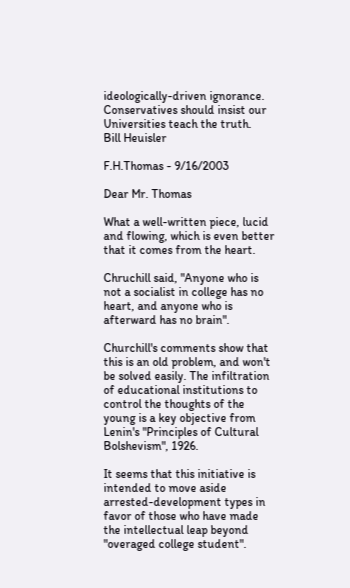ideologically-driven ignorance. Conservatives should insist our Universities teach the truth.
Bill Heuisler

F.H.Thomas - 9/16/2003

Dear Mr. Thomas

What a well-written piece, lucid and flowing, which is even better that it comes from the heart.

Chruchill said, "Anyone who is not a socialist in college has no heart, and anyone who is afterward has no brain".

Churchill's comments show that this is an old problem, and won't be solved easily. The infiltration of educational institutions to control the thoughts of the young is a key objective from Lenin's "Principles of Cultural Bolshevism", 1926.

It seems that this initiative is intended to move aside arrested-development types in favor of those who have made the intellectual leap beyond "overaged college student".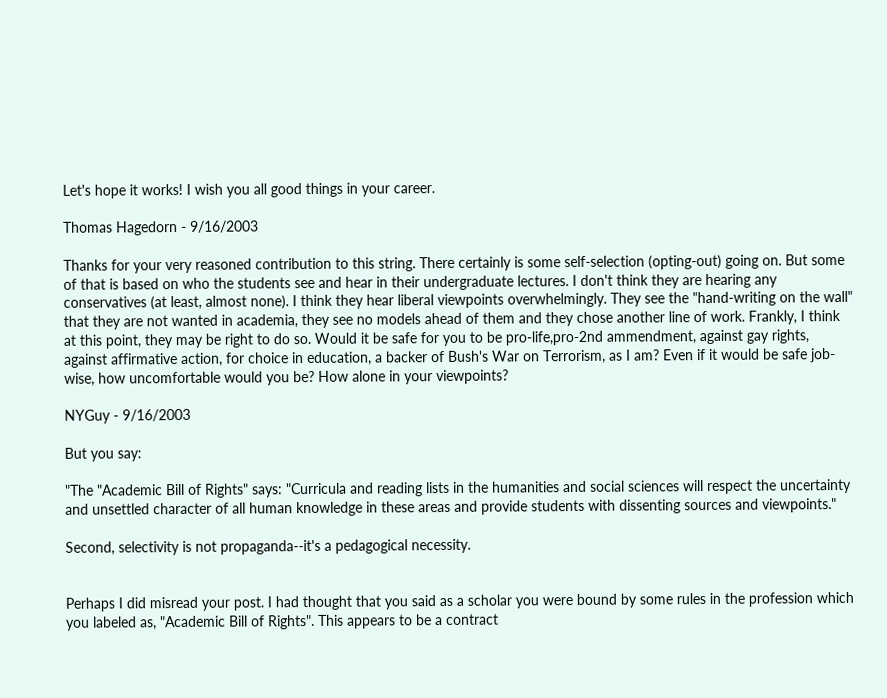Let's hope it works! I wish you all good things in your career.

Thomas Hagedorn - 9/16/2003

Thanks for your very reasoned contribution to this string. There certainly is some self-selection (opting-out) going on. But some of that is based on who the students see and hear in their undergraduate lectures. I don't think they are hearing any conservatives (at least, almost none). I think they hear liberal viewpoints overwhelmingly. They see the "hand-writing on the wall" that they are not wanted in academia, they see no models ahead of them and they chose another line of work. Frankly, I think at this point, they may be right to do so. Would it be safe for you to be pro-life,pro-2nd ammendment, against gay rights, against affirmative action, for choice in education, a backer of Bush's War on Terrorism, as I am? Even if it would be safe job-wise, how uncomfortable would you be? How alone in your viewpoints?

NYGuy - 9/16/2003

But you say:

"The "Academic Bill of Rights" says: "Curricula and reading lists in the humanities and social sciences will respect the uncertainty and unsettled character of all human knowledge in these areas and provide students with dissenting sources and viewpoints."

Second, selectivity is not propaganda--it's a pedagogical necessity.


Perhaps I did misread your post. I had thought that you said as a scholar you were bound by some rules in the profession which you labeled as, "Academic Bill of Rights". This appears to be a contract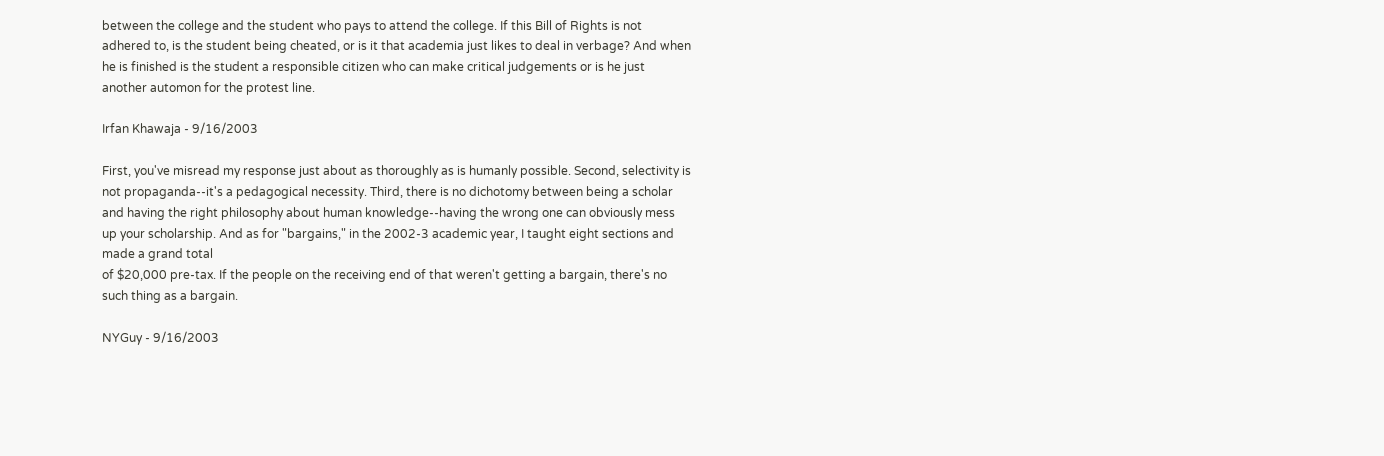between the college and the student who pays to attend the college. If this Bill of Rights is not adhered to, is the student being cheated, or is it that academia just likes to deal in verbage? And when he is finished is the student a responsible citizen who can make critical judgements or is he just another automon for the protest line.

Irfan Khawaja - 9/16/2003

First, you've misread my response just about as thoroughly as is humanly possible. Second, selectivity is not propaganda--it's a pedagogical necessity. Third, there is no dichotomy between being a scholar and having the right philosophy about human knowledge--having the wrong one can obviously mess up your scholarship. And as for "bargains," in the 2002-3 academic year, I taught eight sections and made a grand total
of $20,000 pre-tax. If the people on the receiving end of that weren't getting a bargain, there's no such thing as a bargain.

NYGuy - 9/16/2003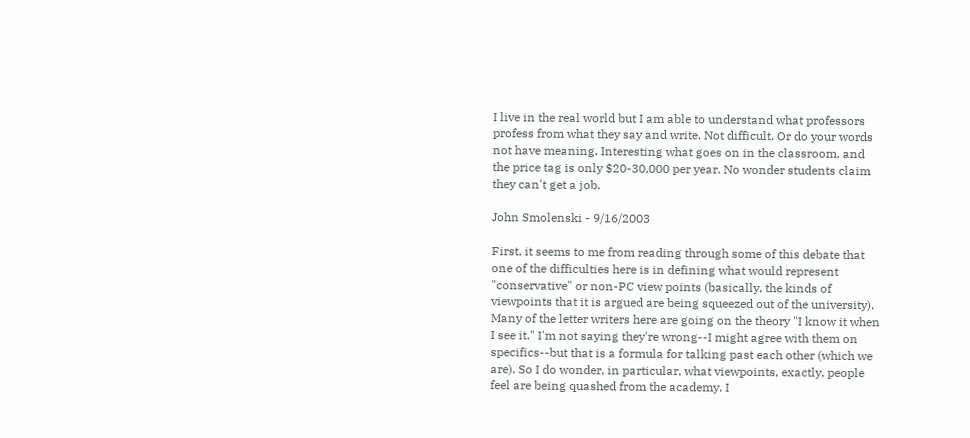I live in the real world but I am able to understand what professors profess from what they say and write. Not difficult. Or do your words not have meaning. Interesting what goes on in the classroom, and the price tag is only $20-30,000 per year. No wonder students claim they can't get a job.

John Smolenski - 9/16/2003

First, it seems to me from reading through some of this debate that one of the difficulties here is in defining what would represent "conservative" or non-PC view points (basically, the kinds of viewpoints that it is argued are being squeezed out of the university). Many of the letter writers here are going on the theory "I know it when I see it." I'm not saying they're wrong--I might agree with them on specifics--but that is a formula for talking past each other (which we are). So I do wonder, in particular, what viewpoints, exactly, people feel are being quashed from the academy. I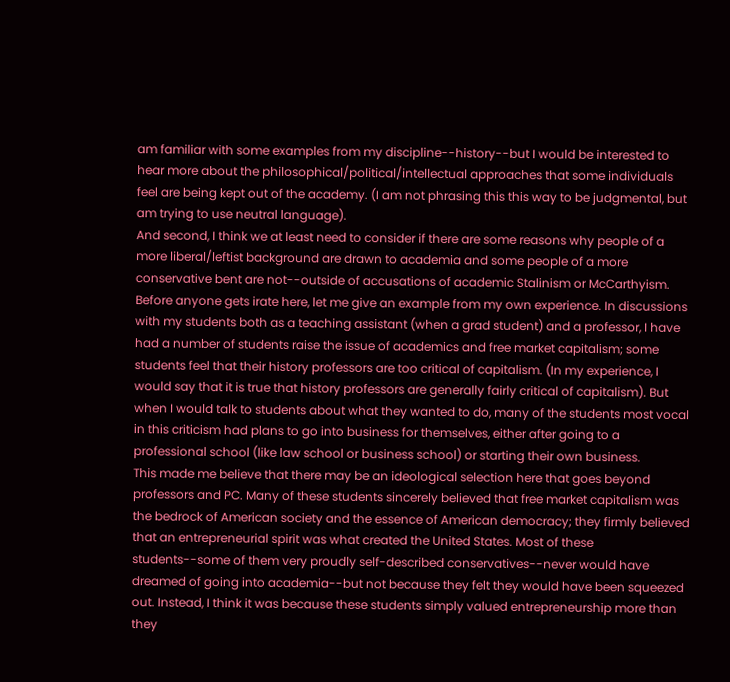am familiar with some examples from my discipline--history--but I would be interested to hear more about the philosophical/political/intellectual approaches that some individuals feel are being kept out of the academy. (I am not phrasing this this way to be judgmental, but am trying to use neutral language).
And second, I think we at least need to consider if there are some reasons why people of a more liberal/leftist background are drawn to academia and some people of a more conservative bent are not--outside of accusations of academic Stalinism or McCarthyism. Before anyone gets irate here, let me give an example from my own experience. In discussions with my students both as a teaching assistant (when a grad student) and a professor, I have had a number of students raise the issue of academics and free market capitalism; some students feel that their history professors are too critical of capitalism. (In my experience, I would say that it is true that history professors are generally fairly critical of capitalism). But when I would talk to students about what they wanted to do, many of the students most vocal in this criticism had plans to go into business for themselves, either after going to a professional school (like law school or business school) or starting their own business.
This made me believe that there may be an ideological selection here that goes beyond professors and PC. Many of these students sincerely believed that free market capitalism was the bedrock of American society and the essence of American democracy; they firmly believed that an entrepreneurial spirit was what created the United States. Most of these students--some of them very proudly self-described conservatives--never would have dreamed of going into academia--but not because they felt they would have been squeezed out. Instead, I think it was because these students simply valued entrepreneurship more than they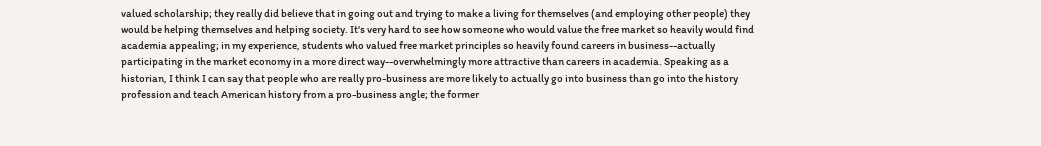valued scholarship; they really did believe that in going out and trying to make a living for themselves (and employing other people) they would be helping themselves and helping society. It's very hard to see how someone who would value the free market so heavily would find academia appealing; in my experience, students who valued free market principles so heavily found careers in business--actually participating in the market economy in a more direct way--overwhelmingly more attractive than careers in academia. Speaking as a historian, I think I can say that people who are really pro-business are more likely to actually go into business than go into the history profession and teach American history from a pro-business angle; the former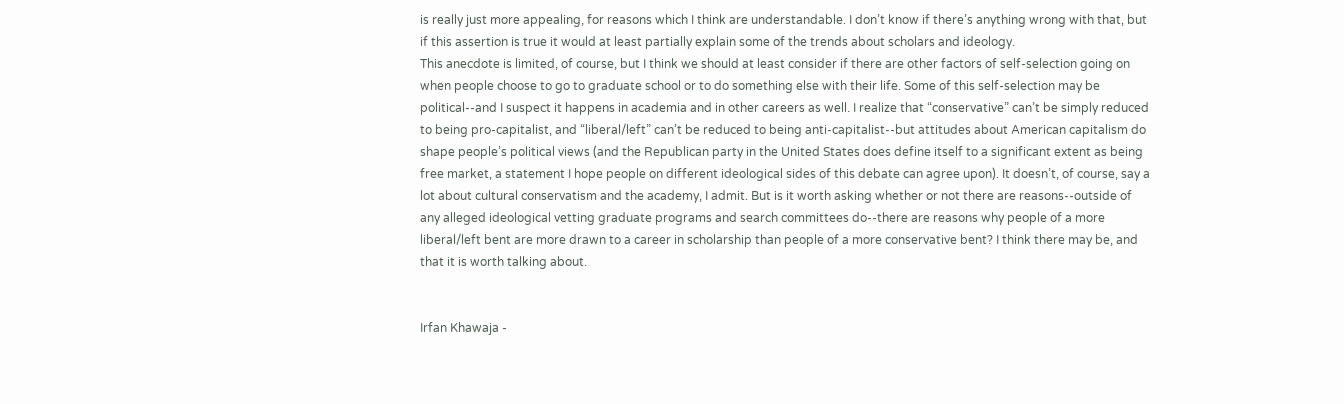is really just more appealing, for reasons which I think are understandable. I don’t know if there’s anything wrong with that, but if this assertion is true it would at least partially explain some of the trends about scholars and ideology.
This anecdote is limited, of course, but I think we should at least consider if there are other factors of self-selection going on when people choose to go to graduate school or to do something else with their life. Some of this self-selection may be political--and I suspect it happens in academia and in other careers as well. I realize that “conservative” can’t be simply reduced to being pro-capitalist, and “liberal/left” can’t be reduced to being anti-capitalist--but attitudes about American capitalism do shape people’s political views (and the Republican party in the United States does define itself to a significant extent as being free market, a statement I hope people on different ideological sides of this debate can agree upon). It doesn’t, of course, say a lot about cultural conservatism and the academy, I admit. But is it worth asking whether or not there are reasons--outside of any alleged ideological vetting graduate programs and search committees do--there are reasons why people of a more liberal/left bent are more drawn to a career in scholarship than people of a more conservative bent? I think there may be, and that it is worth talking about.


Irfan Khawaja -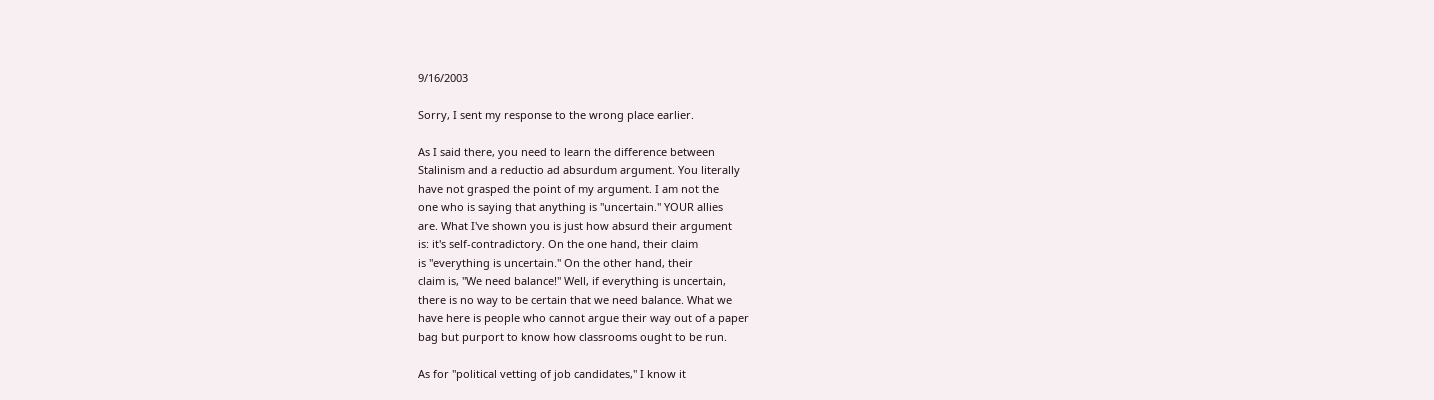9/16/2003

Sorry, I sent my response to the wrong place earlier.

As I said there, you need to learn the difference between
Stalinism and a reductio ad absurdum argument. You literally
have not grasped the point of my argument. I am not the
one who is saying that anything is "uncertain." YOUR allies
are. What I've shown you is just how absurd their argument
is: it's self-contradictory. On the one hand, their claim
is "everything is uncertain." On the other hand, their
claim is, "We need balance!" Well, if everything is uncertain,
there is no way to be certain that we need balance. What we
have here is people who cannot argue their way out of a paper
bag but purport to know how classrooms ought to be run.

As for "political vetting of job candidates," I know it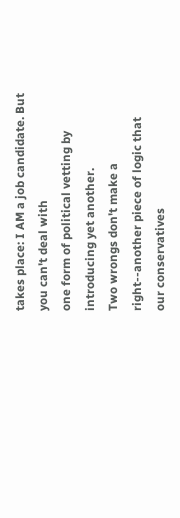takes place: I AM a job candidate. But you can't deal with
one form of political vetting by introducing yet another.
Two wrongs don't make a right--another piece of logic that
our conservatives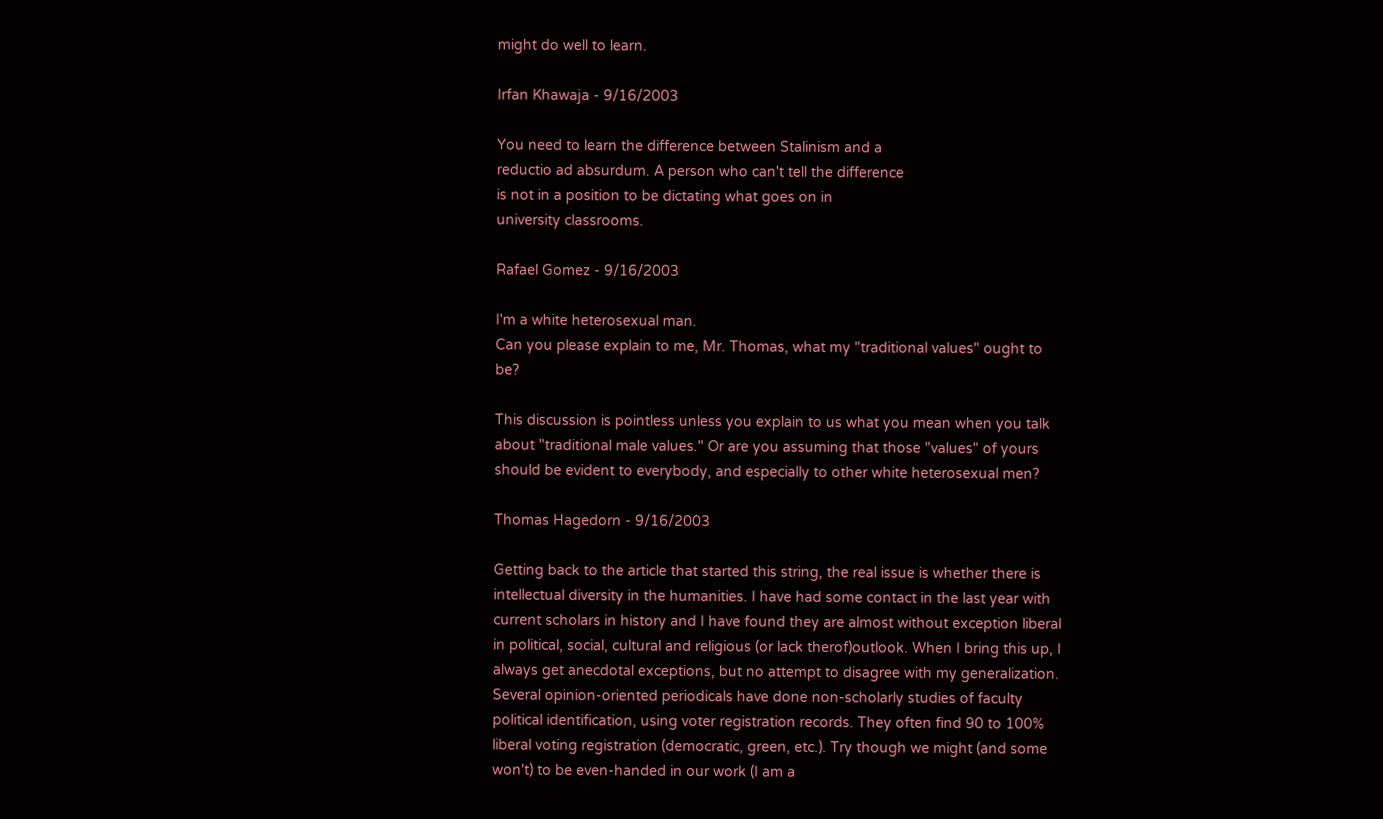might do well to learn.

Irfan Khawaja - 9/16/2003

You need to learn the difference between Stalinism and a
reductio ad absurdum. A person who can't tell the difference
is not in a position to be dictating what goes on in
university classrooms.

Rafael Gomez - 9/16/2003

I'm a white heterosexual man.
Can you please explain to me, Mr. Thomas, what my "traditional values" ought to be?

This discussion is pointless unless you explain to us what you mean when you talk about "traditional male values." Or are you assuming that those "values" of yours should be evident to everybody, and especially to other white heterosexual men?

Thomas Hagedorn - 9/16/2003

Getting back to the article that started this string, the real issue is whether there is intellectual diversity in the humanities. I have had some contact in the last year with current scholars in history and I have found they are almost without exception liberal in political, social, cultural and religious (or lack therof)outlook. When I bring this up, I always get anecdotal exceptions, but no attempt to disagree with my generalization. Several opinion-oriented periodicals have done non-scholarly studies of faculty political identification, using voter registration records. They often find 90 to 100% liberal voting registration (democratic, green, etc.). Try though we might (and some won't) to be even-handed in our work (I am a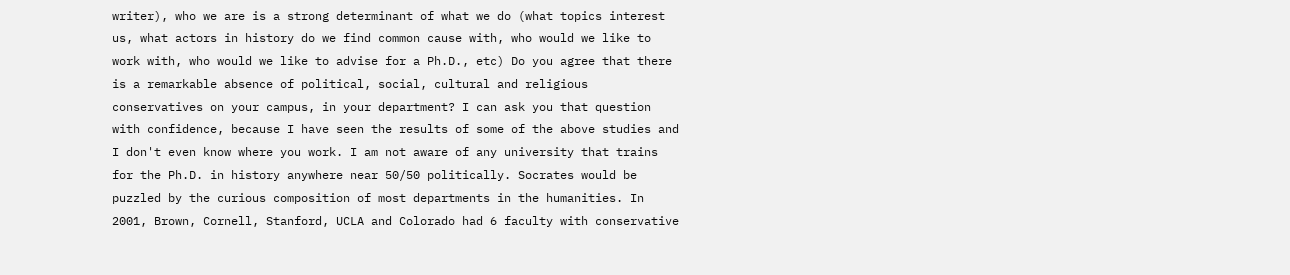writer), who we are is a strong determinant of what we do (what topics interest us, what actors in history do we find common cause with, who would we like to work with, who would we like to advise for a Ph.D., etc) Do you agree that there is a remarkable absence of political, social, cultural and religious conservatives on your campus, in your department? I can ask you that question with confidence, because I have seen the results of some of the above studies and I don't even know where you work. I am not aware of any university that trains for the Ph.D. in history anywhere near 50/50 politically. Socrates would be puzzled by the curious composition of most departments in the humanities. In 2001, Brown, Cornell, Stanford, UCLA and Colorado had 6 faculty with conservative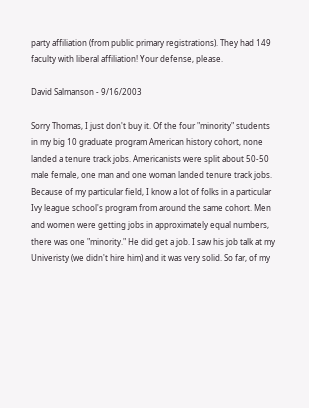party affiliation (from public primary registrations). They had 149 faculty with liberal affiliation! Your defense, please.

David Salmanson - 9/16/2003

Sorry Thomas, I just don't buy it. Of the four "minority" students in my big 10 graduate program American history cohort, none landed a tenure track jobs. Americanists were split about 50-50 male female, one man and one woman landed tenure track jobs. Because of my particular field, I know a lot of folks in a particular Ivy league school's program from around the same cohort. Men and women were getting jobs in approximately equal numbers, there was one "minority." He did get a job. I saw his job talk at my Univeristy (we didn't hire him) and it was very solid. So far, of my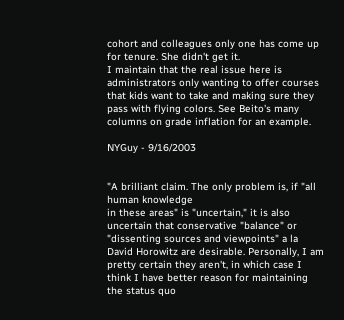cohort and colleagues only one has come up for tenure. She didn't get it.
I maintain that the real issue here is administrators only wanting to offer courses that kids want to take and making sure they pass with flying colors. See Beito's many columns on grade inflation for an example.

NYGuy - 9/16/2003


"A brilliant claim. The only problem is, if "all human knowledge
in these areas" is "uncertain," it is also uncertain that conservative "balance" or "dissenting sources and viewpoints" a la David Horowitz are desirable. Personally, I am pretty certain they aren't, in which case I think I have better reason for maintaining the status quo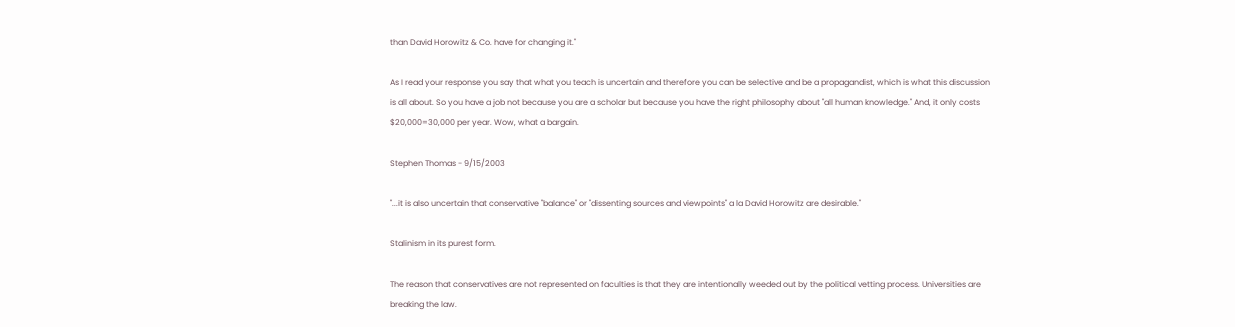than David Horowitz & Co. have for changing it."

As I read your response you say that what you teach is uncertain and therefore you can be selective and be a propagandist, which is what this discussion is all about. So you have a job not because you are a scholar but because you have the right philosophy about "all human knowledge." And, it only costs $20,000=30,000 per year. Wow, what a bargain.

Stephen Thomas - 9/15/2003

"...it is also uncertain that conservative "balance" or "dissenting sources and viewpoints" a la David Horowitz are desirable."

Stalinism in its purest form.

The reason that conservatives are not represented on faculties is that they are intentionally weeded out by the political vetting process. Universities are breaking the law.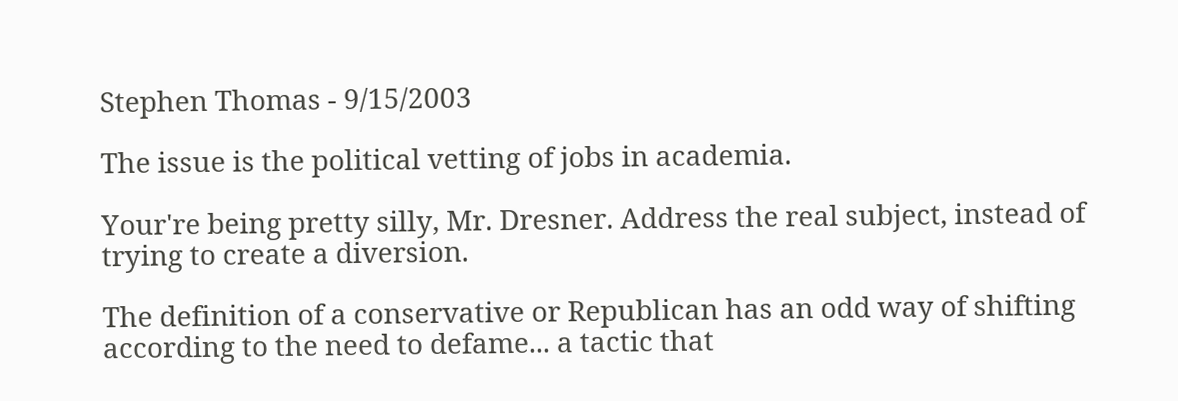Stephen Thomas - 9/15/2003

The issue is the political vetting of jobs in academia.

Your're being pretty silly, Mr. Dresner. Address the real subject, instead of trying to create a diversion.

The definition of a conservative or Republican has an odd way of shifting according to the need to defame... a tactic that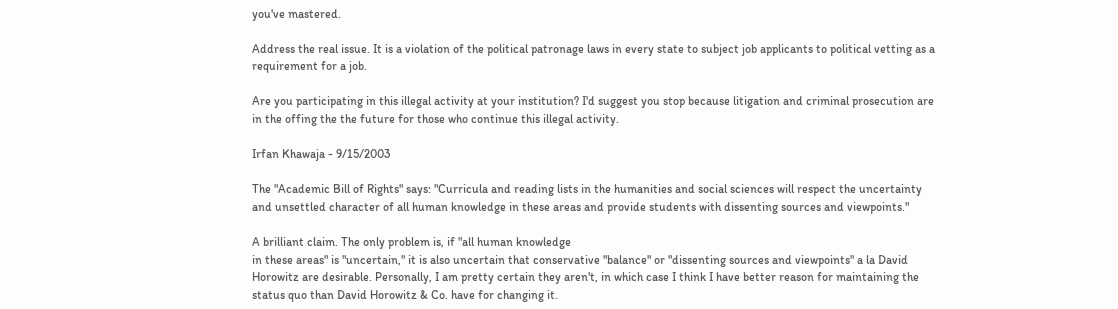you've mastered.

Address the real issue. It is a violation of the political patronage laws in every state to subject job applicants to political vetting as a requirement for a job.

Are you participating in this illegal activity at your institution? I'd suggest you stop because litigation and criminal prosecution are in the offing the the future for those who continue this illegal activity.

Irfan Khawaja - 9/15/2003

The "Academic Bill of Rights" says: "Curricula and reading lists in the humanities and social sciences will respect the uncertainty and unsettled character of all human knowledge in these areas and provide students with dissenting sources and viewpoints."

A brilliant claim. The only problem is, if "all human knowledge
in these areas" is "uncertain," it is also uncertain that conservative "balance" or "dissenting sources and viewpoints" a la David Horowitz are desirable. Personally, I am pretty certain they aren't, in which case I think I have better reason for maintaining the status quo than David Horowitz & Co. have for changing it.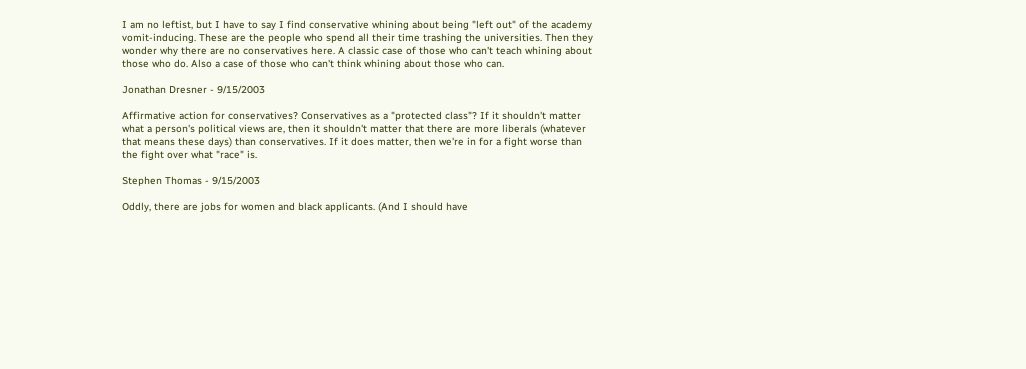I am no leftist, but I have to say I find conservative whining about being "left out" of the academy vomit-inducing. These are the people who spend all their time trashing the universities. Then they wonder why there are no conservatives here. A classic case of those who can't teach whining about those who do. Also a case of those who can't think whining about those who can.

Jonathan Dresner - 9/15/2003

Affirmative action for conservatives? Conservatives as a "protected class"? If it shouldn't matter what a person's political views are, then it shouldn't matter that there are more liberals (whatever that means these days) than conservatives. If it does matter, then we're in for a fight worse than the fight over what "race" is.

Stephen Thomas - 9/15/2003

Oddly, there are jobs for women and black applicants. (And I should have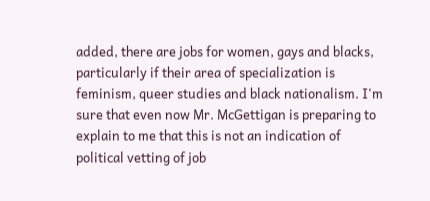added, there are jobs for women, gays and blacks, particularly if their area of specialization is feminism, queer studies and black nationalism. I'm sure that even now Mr. McGettigan is preparing to explain to me that this is not an indication of political vetting of job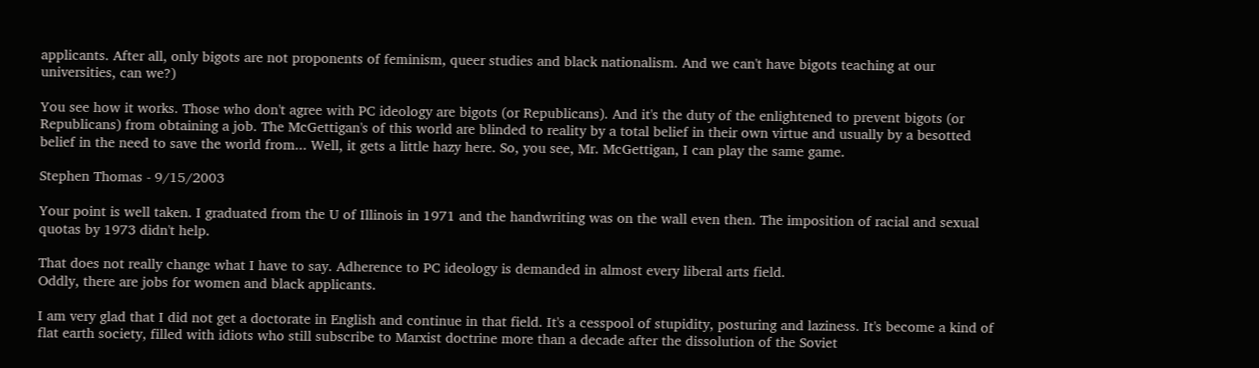applicants. After all, only bigots are not proponents of feminism, queer studies and black nationalism. And we can't have bigots teaching at our universities, can we?)

You see how it works. Those who don't agree with PC ideology are bigots (or Republicans). And it's the duty of the enlightened to prevent bigots (or Republicans) from obtaining a job. The McGettigan's of this world are blinded to reality by a total belief in their own virtue and usually by a besotted belief in the need to save the world from... Well, it gets a little hazy here. So, you see, Mr. McGettigan, I can play the same game.

Stephen Thomas - 9/15/2003

Your point is well taken. I graduated from the U of Illinois in 1971 and the handwriting was on the wall even then. The imposition of racial and sexual quotas by 1973 didn't help.

That does not really change what I have to say. Adherence to PC ideology is demanded in almost every liberal arts field.
Oddly, there are jobs for women and black applicants.

I am very glad that I did not get a doctorate in English and continue in that field. It's a cesspool of stupidity, posturing and laziness. It's become a kind of flat earth society, filled with idiots who still subscribe to Marxist doctrine more than a decade after the dissolution of the Soviet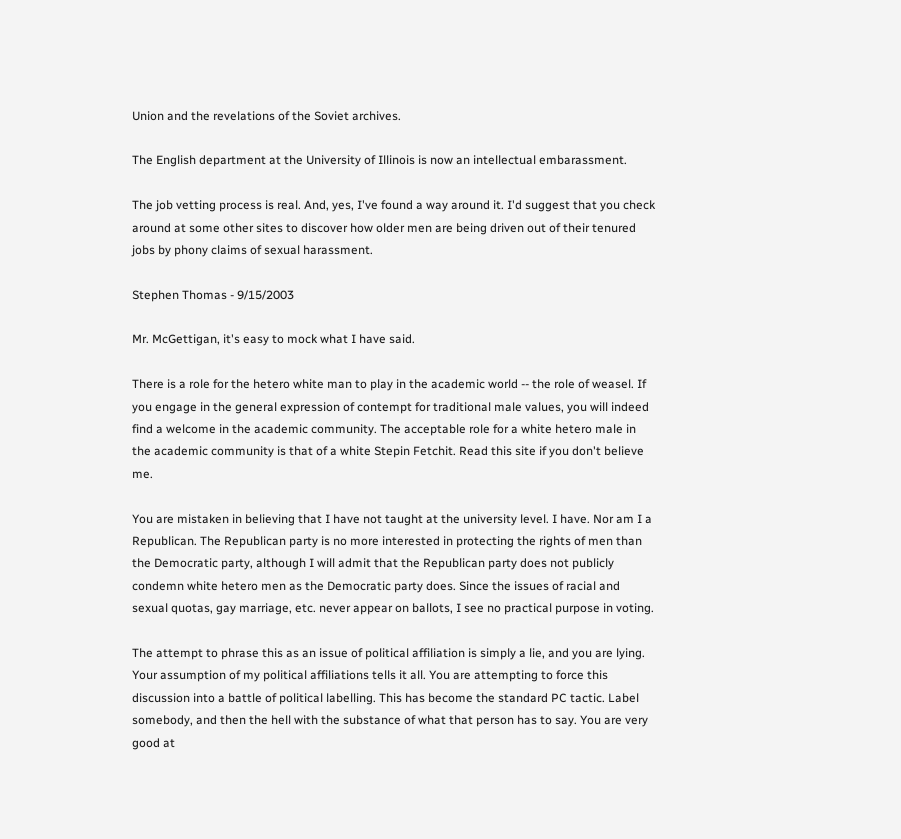Union and the revelations of the Soviet archives.

The English department at the University of Illinois is now an intellectual embarassment.

The job vetting process is real. And, yes, I've found a way around it. I'd suggest that you check around at some other sites to discover how older men are being driven out of their tenured jobs by phony claims of sexual harassment.

Stephen Thomas - 9/15/2003

Mr. McGettigan, it's easy to mock what I have said.

There is a role for the hetero white man to play in the academic world -- the role of weasel. If you engage in the general expression of contempt for traditional male values, you will indeed find a welcome in the academic community. The acceptable role for a white hetero male in the academic community is that of a white Stepin Fetchit. Read this site if you don't believe me.

You are mistaken in believing that I have not taught at the university level. I have. Nor am I a Republican. The Republican party is no more interested in protecting the rights of men than the Democratic party, although I will admit that the Republican party does not publicly condemn white hetero men as the Democratic party does. Since the issues of racial and sexual quotas, gay marriage, etc. never appear on ballots, I see no practical purpose in voting.

The attempt to phrase this as an issue of political affiliation is simply a lie, and you are lying. Your assumption of my political affiliations tells it all. You are attempting to force this discussion into a battle of political labelling. This has become the standard PC tactic. Label somebody, and then the hell with the substance of what that person has to say. You are very good at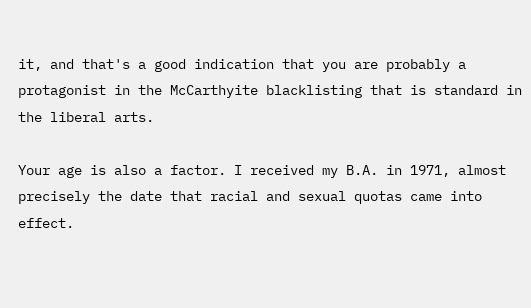it, and that's a good indication that you are probably a protagonist in the McCarthyite blacklisting that is standard in the liberal arts.

Your age is also a factor. I received my B.A. in 1971, almost precisely the date that racial and sexual quotas came into effect.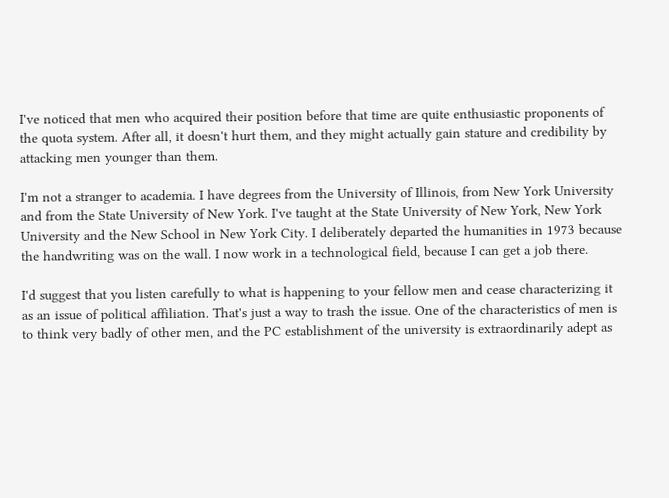I've noticed that men who acquired their position before that time are quite enthusiastic proponents of the quota system. After all, it doesn't hurt them, and they might actually gain stature and credibility by attacking men younger than them.

I'm not a stranger to academia. I have degrees from the University of Illinois, from New York University and from the State University of New York. I've taught at the State University of New York, New York University and the New School in New York City. I deliberately departed the humanities in 1973 because the handwriting was on the wall. I now work in a technological field, because I can get a job there.

I'd suggest that you listen carefully to what is happening to your fellow men and cease characterizing it as an issue of political affiliation. That's just a way to trash the issue. One of the characteristics of men is to think very badly of other men, and the PC establishment of the university is extraordinarily adept as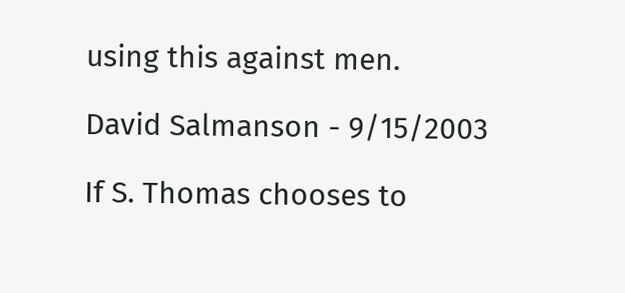using this against men.

David Salmanson - 9/15/2003

If S. Thomas chooses to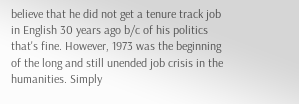believe that he did not get a tenure track job in English 30 years ago b/c of his politics that's fine. However, 1973 was the beginning of the long and still unended job crisis in the humanities. Simply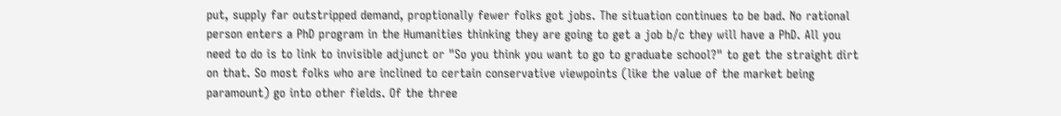put, supply far outstripped demand, proptionally fewer folks got jobs. The situation continues to be bad. No rational person enters a PhD program in the Humanities thinking they are going to get a job b/c they will have a PhD. All you need to do is to link to invisible adjunct or "So you think you want to go to graduate school?" to get the straight dirt on that. So most folks who are inclined to certain conservative viewpoints (like the value of the market being paramount) go into other fields. Of the three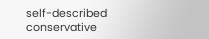self-described conservative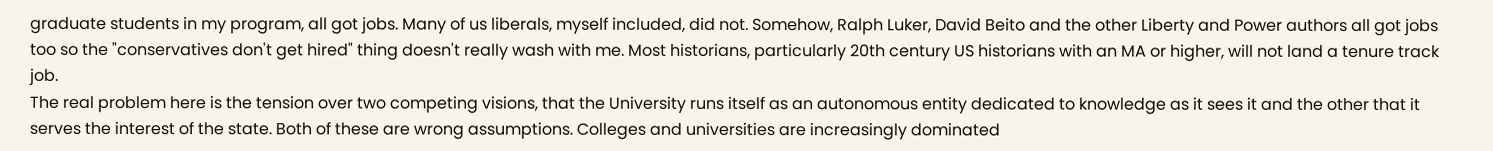graduate students in my program, all got jobs. Many of us liberals, myself included, did not. Somehow, Ralph Luker, David Beito and the other Liberty and Power authors all got jobs too so the "conservatives don't get hired" thing doesn't really wash with me. Most historians, particularly 20th century US historians with an MA or higher, will not land a tenure track job.
The real problem here is the tension over two competing visions, that the University runs itself as an autonomous entity dedicated to knowledge as it sees it and the other that it serves the interest of the state. Both of these are wrong assumptions. Colleges and universities are increasingly dominated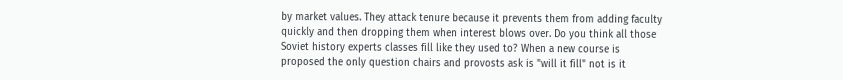by market values. They attack tenure because it prevents them from adding faculty quickly and then dropping them when interest blows over. Do you think all those Soviet history experts classes fill like they used to? When a new course is proposed the only question chairs and provosts ask is "will it fill" not is it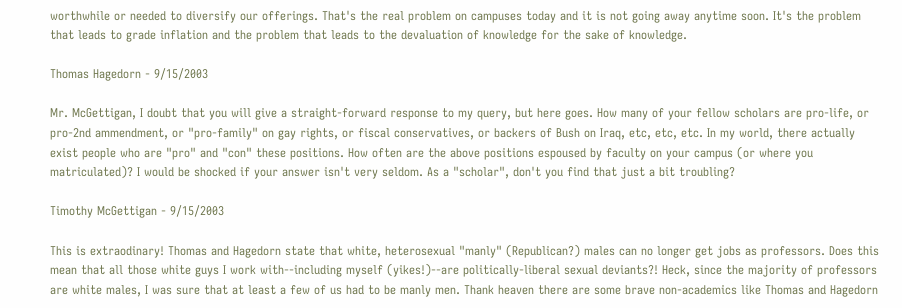worthwhile or needed to diversify our offerings. That's the real problem on campuses today and it is not going away anytime soon. It's the problem that leads to grade inflation and the problem that leads to the devaluation of knowledge for the sake of knowledge.

Thomas Hagedorn - 9/15/2003

Mr. McGettigan, I doubt that you will give a straight-forward response to my query, but here goes. How many of your fellow scholars are pro-life, or pro-2nd ammendment, or "pro-family" on gay rights, or fiscal conservatives, or backers of Bush on Iraq, etc, etc, etc. In my world, there actually exist people who are "pro" and "con" these positions. How often are the above positions espoused by faculty on your campus (or where you matriculated)? I would be shocked if your answer isn't very seldom. As a "scholar", don't you find that just a bit troubling?

Timothy McGettigan - 9/15/2003

This is extraodinary! Thomas and Hagedorn state that white, heterosexual "manly" (Republican?) males can no longer get jobs as professors. Does this mean that all those white guys I work with--including myself (yikes!)--are politically-liberal sexual deviants?! Heck, since the majority of professors are white males, I was sure that at least a few of us had to be manly men. Thank heaven there are some brave non-academics like Thomas and Hagedorn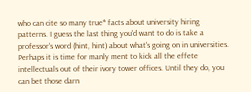who can cite so many true* facts about university hiring patterns. I guess the last thing you'd want to do is take a professor's word (hint, hint) about what's going on in universities. Perhaps it is time for manly ment to kick all the effete intellectuals out of their ivory tower offices. Until they do, you can bet those darn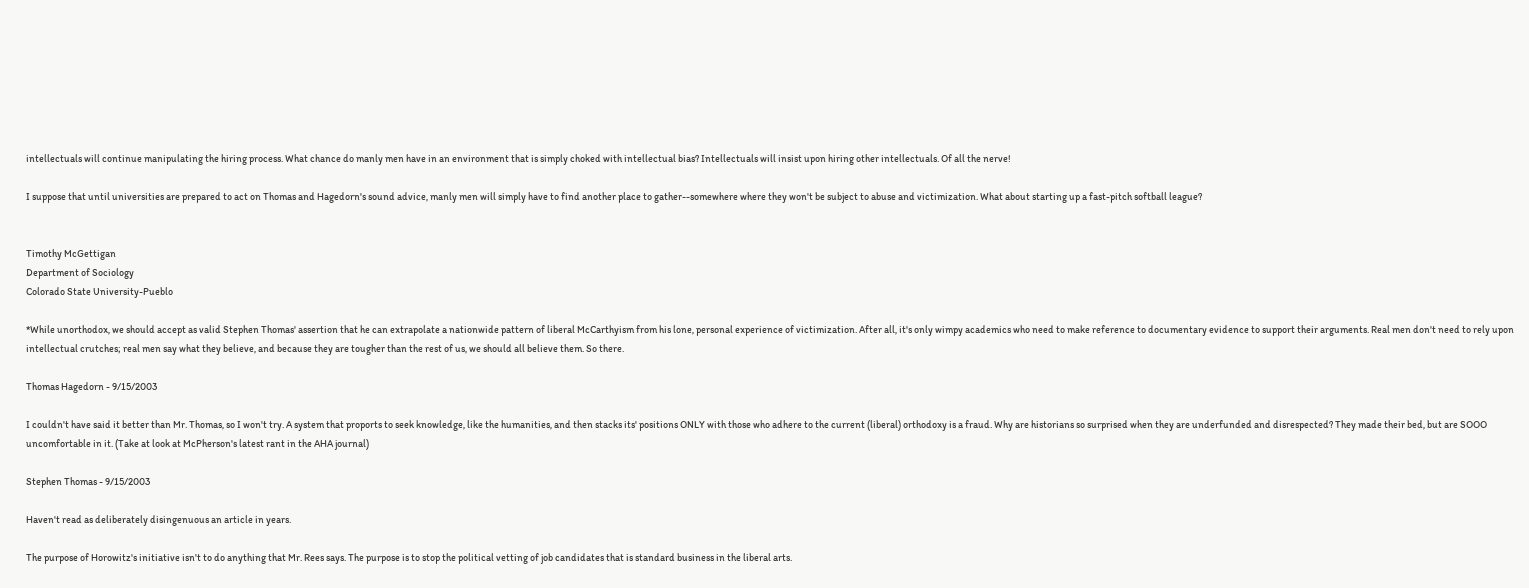intellectuals will continue manipulating the hiring process. What chance do manly men have in an environment that is simply choked with intellectual bias? Intellectuals will insist upon hiring other intellectuals. Of all the nerve!

I suppose that until universities are prepared to act on Thomas and Hagedorn's sound advice, manly men will simply have to find another place to gather--somewhere where they won't be subject to abuse and victimization. What about starting up a fast-pitch softball league?


Timothy McGettigan
Department of Sociology
Colorado State University-Pueblo

*While unorthodox, we should accept as valid Stephen Thomas' assertion that he can extrapolate a nationwide pattern of liberal McCarthyism from his lone, personal experience of victimization. After all, it's only wimpy academics who need to make reference to documentary evidence to support their arguments. Real men don't need to rely upon intellectual crutches; real men say what they believe, and because they are tougher than the rest of us, we should all believe them. So there.

Thomas Hagedorn - 9/15/2003

I couldn't have said it better than Mr. Thomas, so I won't try. A system that proports to seek knowledge, like the humanities, and then stacks its' positions ONLY with those who adhere to the current (liberal) orthodoxy is a fraud. Why are historians so surprised when they are underfunded and disrespected? They made their bed, but are SOOO uncomfortable in it. (Take at look at McPherson's latest rant in the AHA journal)

Stephen Thomas - 9/15/2003

Haven't read as deliberately disingenuous an article in years.

The purpose of Horowitz's initiative isn't to do anything that Mr. Rees says. The purpose is to stop the political vetting of job candidates that is standard business in the liberal arts.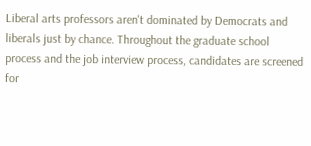Liberal arts professors aren't dominated by Democrats and liberals just by chance. Throughout the graduate school process and the job interview process, candidates are screened for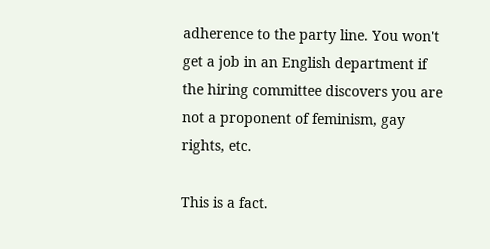adherence to the party line. You won't get a job in an English department if the hiring committee discovers you are not a proponent of feminism, gay rights, etc.

This is a fact.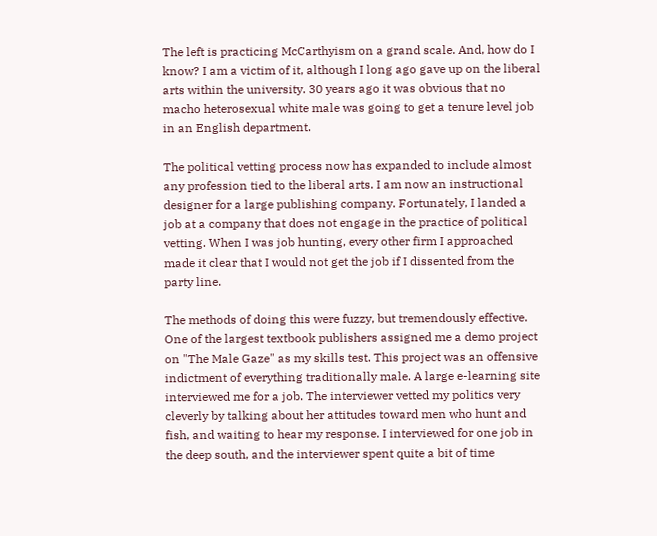The left is practicing McCarthyism on a grand scale. And, how do I know? I am a victim of it, although I long ago gave up on the liberal arts within the university. 30 years ago it was obvious that no macho heterosexual white male was going to get a tenure level job in an English department.

The political vetting process now has expanded to include almost any profession tied to the liberal arts. I am now an instructional designer for a large publishing company. Fortunately, I landed a job at a company that does not engage in the practice of political vetting. When I was job hunting, every other firm I approached made it clear that I would not get the job if I dissented from the party line.

The methods of doing this were fuzzy, but tremendously effective. One of the largest textbook publishers assigned me a demo project on "The Male Gaze" as my skills test. This project was an offensive indictment of everything traditionally male. A large e-learning site interviewed me for a job. The interviewer vetted my politics very cleverly by talking about her attitudes toward men who hunt and fish, and waiting to hear my response. I interviewed for one job in the deep south, and the interviewer spent quite a bit of time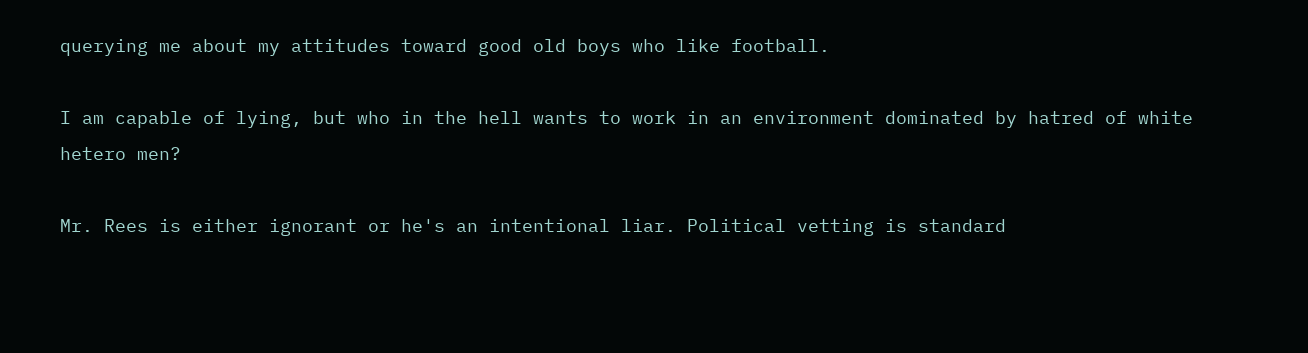querying me about my attitudes toward good old boys who like football.

I am capable of lying, but who in the hell wants to work in an environment dominated by hatred of white hetero men?

Mr. Rees is either ignorant or he's an intentional liar. Political vetting is standard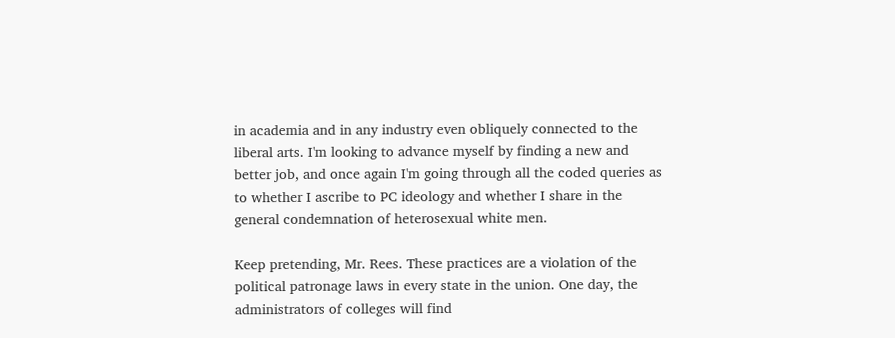in academia and in any industry even obliquely connected to the liberal arts. I'm looking to advance myself by finding a new and better job, and once again I'm going through all the coded queries as to whether I ascribe to PC ideology and whether I share in the general condemnation of heterosexual white men.

Keep pretending, Mr. Rees. These practices are a violation of the political patronage laws in every state in the union. One day, the administrators of colleges will find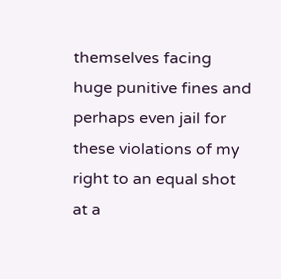themselves facing huge punitive fines and perhaps even jail for these violations of my right to an equal shot at a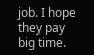job. I hope they pay big time.